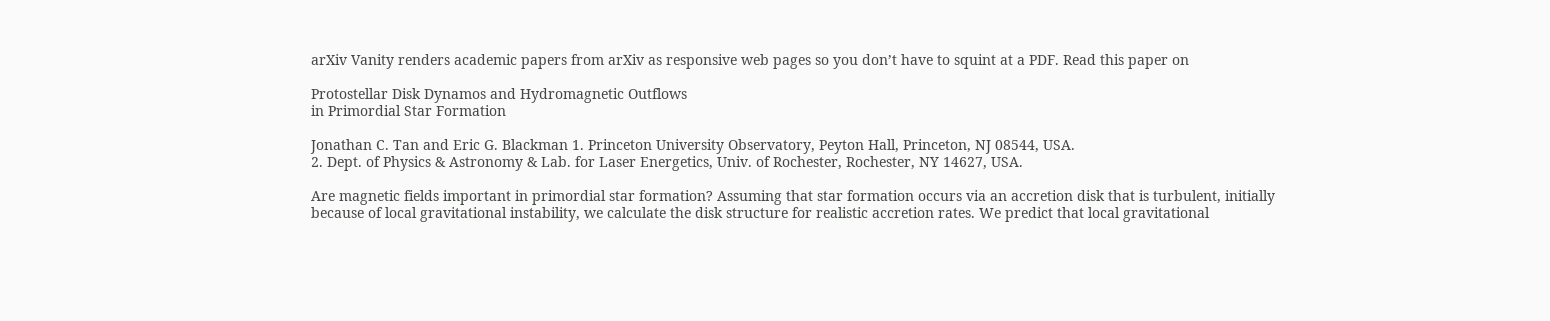arXiv Vanity renders academic papers from arXiv as responsive web pages so you don’t have to squint at a PDF. Read this paper on

Protostellar Disk Dynamos and Hydromagnetic Outflows
in Primordial Star Formation

Jonathan C. Tan and Eric G. Blackman 1. Princeton University Observatory, Peyton Hall, Princeton, NJ 08544, USA.
2. Dept. of Physics & Astronomy & Lab. for Laser Energetics, Univ. of Rochester, Rochester, NY 14627, USA.

Are magnetic fields important in primordial star formation? Assuming that star formation occurs via an accretion disk that is turbulent, initially because of local gravitational instability, we calculate the disk structure for realistic accretion rates. We predict that local gravitational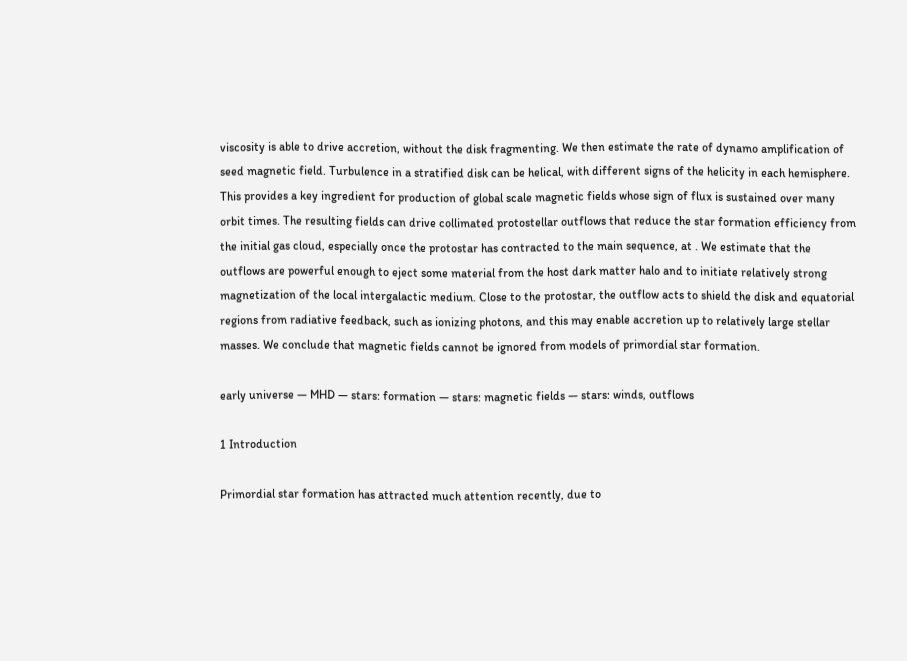viscosity is able to drive accretion, without the disk fragmenting. We then estimate the rate of dynamo amplification of seed magnetic field. Turbulence in a stratified disk can be helical, with different signs of the helicity in each hemisphere. This provides a key ingredient for production of global scale magnetic fields whose sign of flux is sustained over many orbit times. The resulting fields can drive collimated protostellar outflows that reduce the star formation efficiency from the initial gas cloud, especially once the protostar has contracted to the main sequence, at . We estimate that the outflows are powerful enough to eject some material from the host dark matter halo and to initiate relatively strong magnetization of the local intergalactic medium. Close to the protostar, the outflow acts to shield the disk and equatorial regions from radiative feedback, such as ionizing photons, and this may enable accretion up to relatively large stellar masses. We conclude that magnetic fields cannot be ignored from models of primordial star formation.

early universe — MHD — stars: formation — stars: magnetic fields — stars: winds, outflows

1 Introduction

Primordial star formation has attracted much attention recently, due to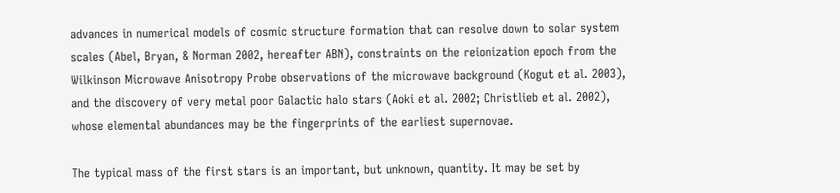advances in numerical models of cosmic structure formation that can resolve down to solar system scales (Abel, Bryan, & Norman 2002, hereafter ABN), constraints on the reionization epoch from the Wilkinson Microwave Anisotropy Probe observations of the microwave background (Kogut et al. 2003), and the discovery of very metal poor Galactic halo stars (Aoki et al. 2002; Christlieb et al. 2002), whose elemental abundances may be the fingerprints of the earliest supernovae.

The typical mass of the first stars is an important, but unknown, quantity. It may be set by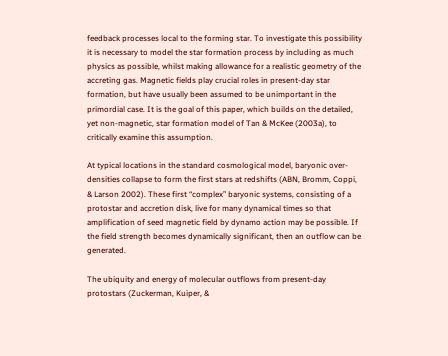feedback processes local to the forming star. To investigate this possibility it is necessary to model the star formation process by including as much physics as possible, whilst making allowance for a realistic geometry of the accreting gas. Magnetic fields play crucial roles in present-day star formation, but have usually been assumed to be unimportant in the primordial case. It is the goal of this paper, which builds on the detailed, yet non-magnetic, star formation model of Tan & McKee (2003a), to critically examine this assumption.

At typical locations in the standard cosmological model, baryonic over-densities collapse to form the first stars at redshifts (ABN, Bromm, Coppi, & Larson 2002). These first “complex” baryonic systems, consisting of a protostar and accretion disk, live for many dynamical times so that amplification of seed magnetic field by dynamo action may be possible. If the field strength becomes dynamically significant, then an outflow can be generated.

The ubiquity and energy of molecular outflows from present-day protostars (Zuckerman, Kuiper, &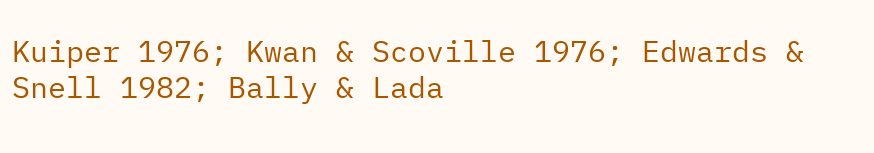Kuiper 1976; Kwan & Scoville 1976; Edwards & Snell 1982; Bally & Lada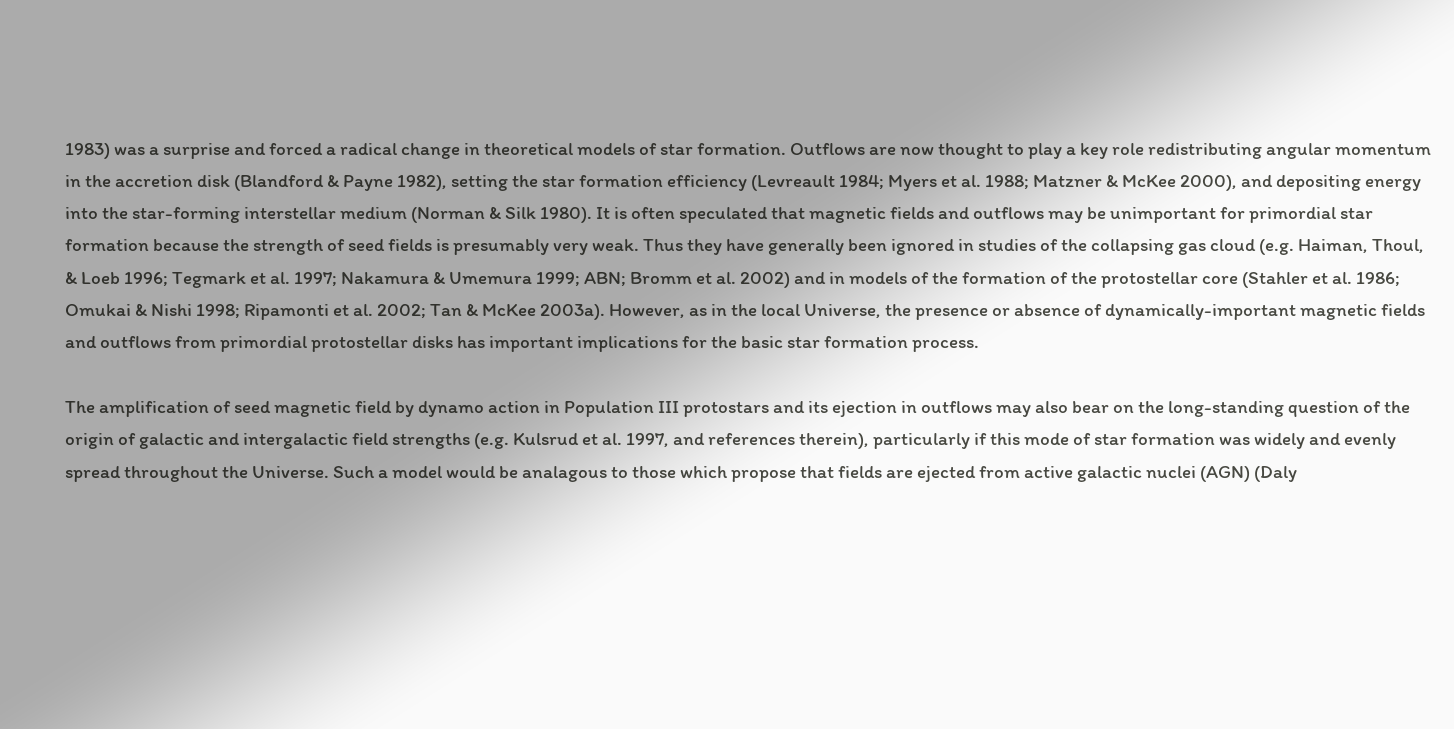1983) was a surprise and forced a radical change in theoretical models of star formation. Outflows are now thought to play a key role redistributing angular momentum in the accretion disk (Blandford & Payne 1982), setting the star formation efficiency (Levreault 1984; Myers et al. 1988; Matzner & McKee 2000), and depositing energy into the star-forming interstellar medium (Norman & Silk 1980). It is often speculated that magnetic fields and outflows may be unimportant for primordial star formation because the strength of seed fields is presumably very weak. Thus they have generally been ignored in studies of the collapsing gas cloud (e.g. Haiman, Thoul, & Loeb 1996; Tegmark et al. 1997; Nakamura & Umemura 1999; ABN; Bromm et al. 2002) and in models of the formation of the protostellar core (Stahler et al. 1986; Omukai & Nishi 1998; Ripamonti et al. 2002; Tan & McKee 2003a). However, as in the local Universe, the presence or absence of dynamically-important magnetic fields and outflows from primordial protostellar disks has important implications for the basic star formation process.

The amplification of seed magnetic field by dynamo action in Population III protostars and its ejection in outflows may also bear on the long-standing question of the origin of galactic and intergalactic field strengths (e.g. Kulsrud et al. 1997, and references therein), particularly if this mode of star formation was widely and evenly spread throughout the Universe. Such a model would be analagous to those which propose that fields are ejected from active galactic nuclei (AGN) (Daly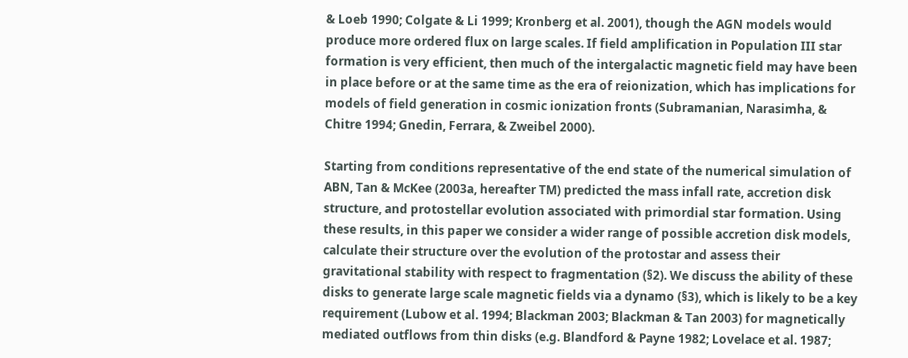& Loeb 1990; Colgate & Li 1999; Kronberg et al. 2001), though the AGN models would produce more ordered flux on large scales. If field amplification in Population III star formation is very efficient, then much of the intergalactic magnetic field may have been in place before or at the same time as the era of reionization, which has implications for models of field generation in cosmic ionization fronts (Subramanian, Narasimha, & Chitre 1994; Gnedin, Ferrara, & Zweibel 2000).

Starting from conditions representative of the end state of the numerical simulation of ABN, Tan & McKee (2003a, hereafter TM) predicted the mass infall rate, accretion disk structure, and protostellar evolution associated with primordial star formation. Using these results, in this paper we consider a wider range of possible accretion disk models, calculate their structure over the evolution of the protostar and assess their gravitational stability with respect to fragmentation (§2). We discuss the ability of these disks to generate large scale magnetic fields via a dynamo (§3), which is likely to be a key requirement (Lubow et al. 1994; Blackman 2003; Blackman & Tan 2003) for magnetically mediated outflows from thin disks (e.g. Blandford & Payne 1982; Lovelace et al. 1987;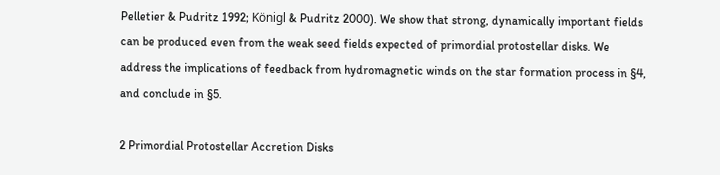Pelletier & Pudritz 1992; Königl & Pudritz 2000). We show that strong, dynamically important fields can be produced even from the weak seed fields expected of primordial protostellar disks. We address the implications of feedback from hydromagnetic winds on the star formation process in §4, and conclude in §5.

2 Primordial Protostellar Accretion Disks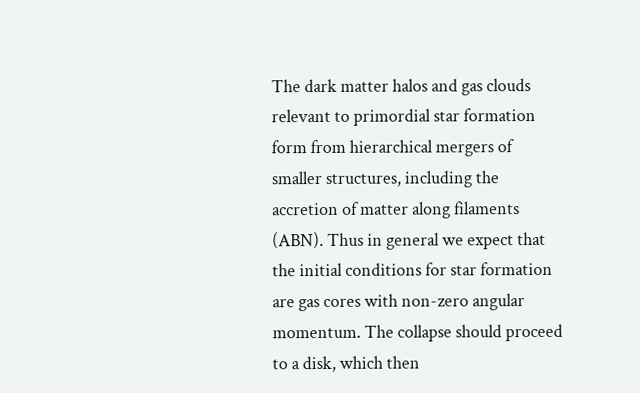The dark matter halos and gas clouds relevant to primordial star formation form from hierarchical mergers of smaller structures, including the accretion of matter along filaments (ABN). Thus in general we expect that the initial conditions for star formation are gas cores with non-zero angular momentum. The collapse should proceed to a disk, which then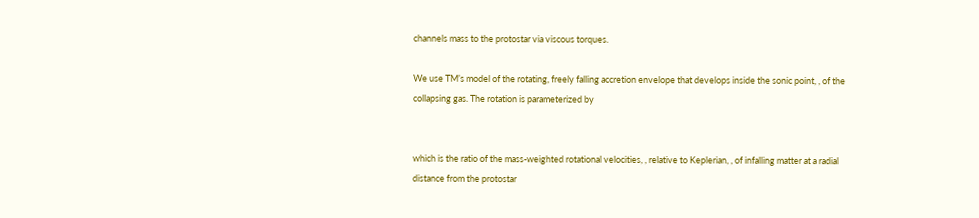channels mass to the protostar via viscous torques.

We use TM’s model of the rotating, freely falling accretion envelope that develops inside the sonic point, , of the collapsing gas. The rotation is parameterized by


which is the ratio of the mass-weighted rotational velocities, , relative to Keplerian, , of infalling matter at a radial distance from the protostar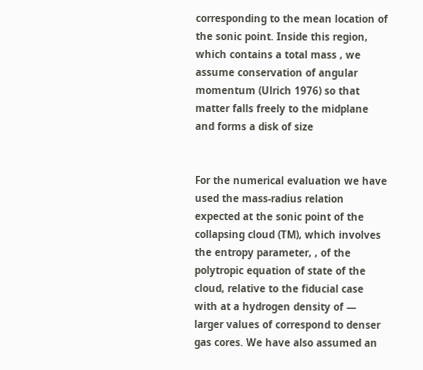corresponding to the mean location of the sonic point. Inside this region, which contains a total mass , we assume conservation of angular momentum (Ulrich 1976) so that matter falls freely to the midplane and forms a disk of size


For the numerical evaluation we have used the mass-radius relation expected at the sonic point of the collapsing cloud (TM), which involves the entropy parameter, , of the polytropic equation of state of the cloud, relative to the fiducial case with at a hydrogen density of — larger values of correspond to denser gas cores. We have also assumed an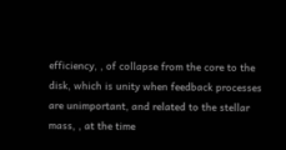efficiency, , of collapse from the core to the disk, which is unity when feedback processes are unimportant, and related to the stellar mass, , at the time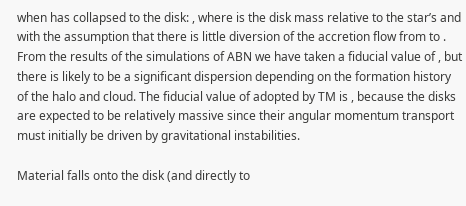when has collapsed to the disk: , where is the disk mass relative to the star’s and with the assumption that there is little diversion of the accretion flow from to . From the results of the simulations of ABN we have taken a fiducial value of , but there is likely to be a significant dispersion depending on the formation history of the halo and cloud. The fiducial value of adopted by TM is , because the disks are expected to be relatively massive since their angular momentum transport must initially be driven by gravitational instabilities.

Material falls onto the disk (and directly to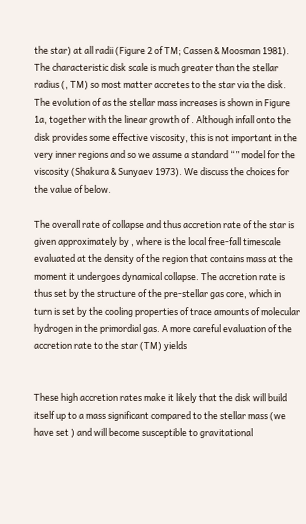the star) at all radii (Figure 2 of TM; Cassen & Moosman 1981). The characteristic disk scale is much greater than the stellar radius (, TM) so most matter accretes to the star via the disk. The evolution of as the stellar mass increases is shown in Figure 1a, together with the linear growth of . Although infall onto the disk provides some effective viscosity, this is not important in the very inner regions and so we assume a standard “” model for the viscosity (Shakura & Sunyaev 1973). We discuss the choices for the value of below.

The overall rate of collapse and thus accretion rate of the star is given approximately by , where is the local free-fall timescale evaluated at the density of the region that contains mass at the moment it undergoes dynamical collapse. The accretion rate is thus set by the structure of the pre-stellar gas core, which in turn is set by the cooling properties of trace amounts of molecular hydrogen in the primordial gas. A more careful evaluation of the accretion rate to the star (TM) yields


These high accretion rates make it likely that the disk will build itself up to a mass significant compared to the stellar mass (we have set ) and will become susceptible to gravitational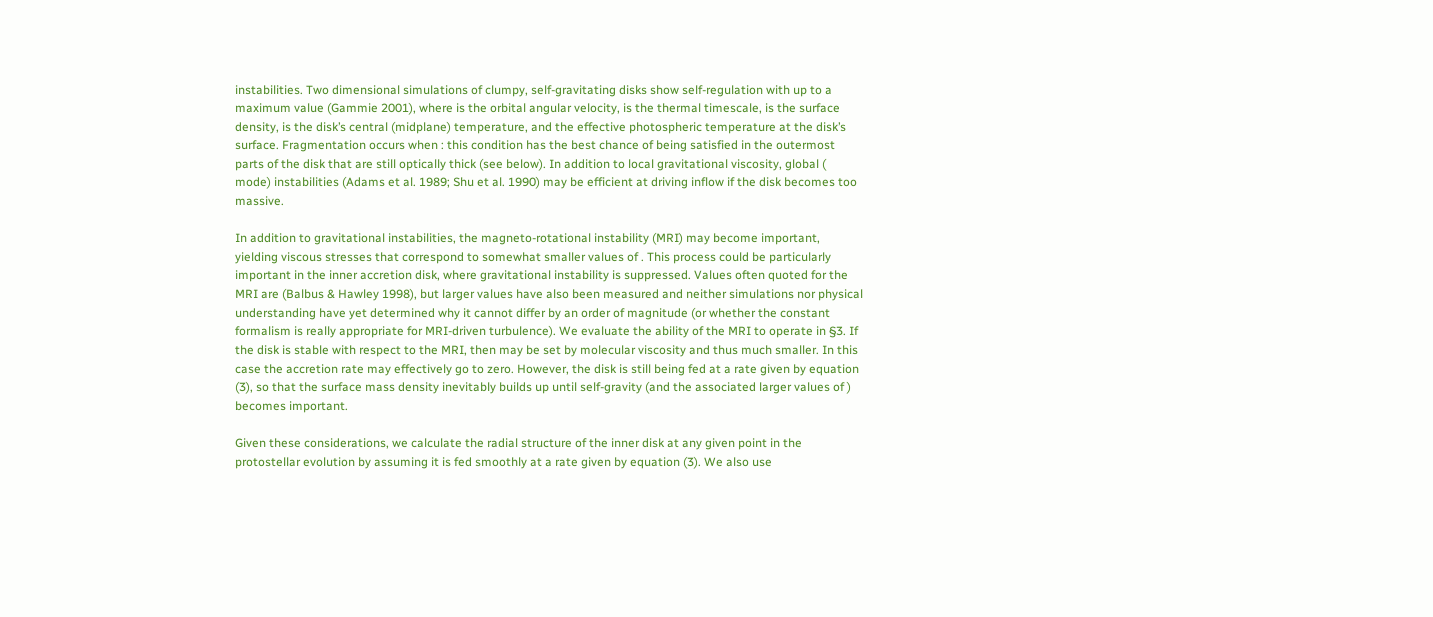instabilities. Two dimensional simulations of clumpy, self-gravitating disks show self-regulation with up to a maximum value (Gammie 2001), where is the orbital angular velocity, is the thermal timescale, is the surface density, is the disk’s central (midplane) temperature, and the effective photospheric temperature at the disk’s surface. Fragmentation occurs when : this condition has the best chance of being satisfied in the outermost parts of the disk that are still optically thick (see below). In addition to local gravitational viscosity, global ( mode) instabilities (Adams et al. 1989; Shu et al. 1990) may be efficient at driving inflow if the disk becomes too massive.

In addition to gravitational instabilities, the magneto-rotational instability (MRI) may become important, yielding viscous stresses that correspond to somewhat smaller values of . This process could be particularly important in the inner accretion disk, where gravitational instability is suppressed. Values often quoted for the MRI are (Balbus & Hawley 1998), but larger values have also been measured and neither simulations nor physical understanding have yet determined why it cannot differ by an order of magnitude (or whether the constant formalism is really appropriate for MRI-driven turbulence). We evaluate the ability of the MRI to operate in §3. If the disk is stable with respect to the MRI, then may be set by molecular viscosity and thus much smaller. In this case the accretion rate may effectively go to zero. However, the disk is still being fed at a rate given by equation (3), so that the surface mass density inevitably builds up until self-gravity (and the associated larger values of ) becomes important.

Given these considerations, we calculate the radial structure of the inner disk at any given point in the protostellar evolution by assuming it is fed smoothly at a rate given by equation (3). We also use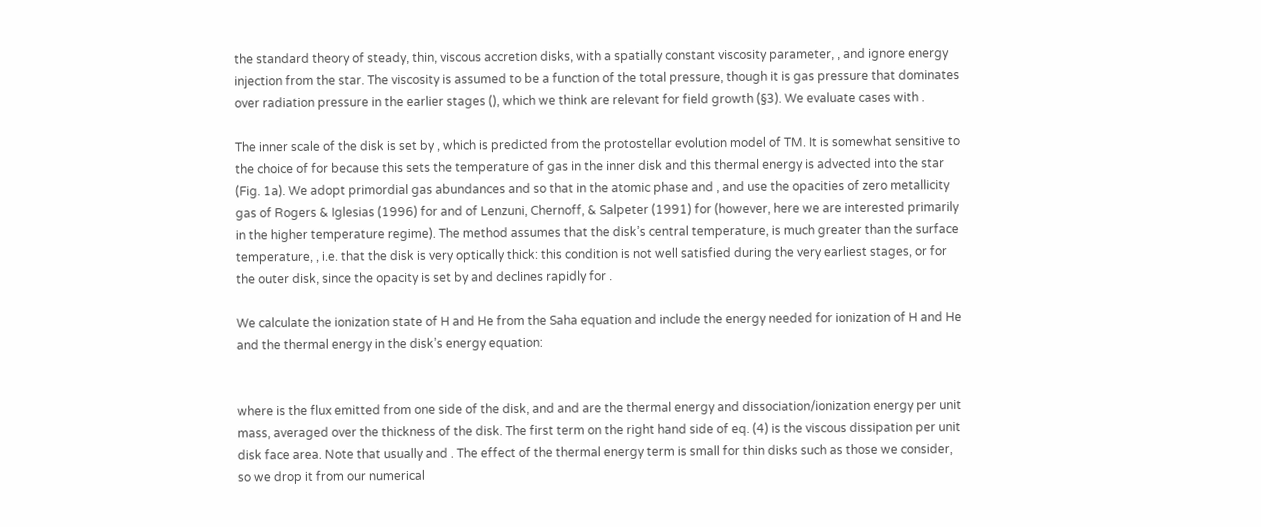the standard theory of steady, thin, viscous accretion disks, with a spatially constant viscosity parameter, , and ignore energy injection from the star. The viscosity is assumed to be a function of the total pressure, though it is gas pressure that dominates over radiation pressure in the earlier stages (), which we think are relevant for field growth (§3). We evaluate cases with .

The inner scale of the disk is set by , which is predicted from the protostellar evolution model of TM. It is somewhat sensitive to the choice of for because this sets the temperature of gas in the inner disk and this thermal energy is advected into the star (Fig. 1a). We adopt primordial gas abundances and so that in the atomic phase and , and use the opacities of zero metallicity gas of Rogers & Iglesias (1996) for and of Lenzuni, Chernoff, & Salpeter (1991) for (however, here we are interested primarily in the higher temperature regime). The method assumes that the disk’s central temperature, is much greater than the surface temperature, , i.e. that the disk is very optically thick: this condition is not well satisfied during the very earliest stages, or for the outer disk, since the opacity is set by and declines rapidly for .

We calculate the ionization state of H and He from the Saha equation and include the energy needed for ionization of H and He and the thermal energy in the disk’s energy equation:


where is the flux emitted from one side of the disk, and and are the thermal energy and dissociation/ionization energy per unit mass, averaged over the thickness of the disk. The first term on the right hand side of eq. (4) is the viscous dissipation per unit disk face area. Note that usually and . The effect of the thermal energy term is small for thin disks such as those we consider, so we drop it from our numerical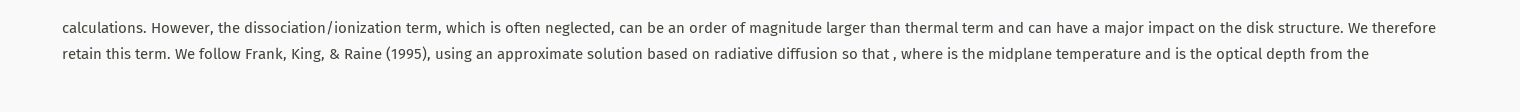calculations. However, the dissociation/ionization term, which is often neglected, can be an order of magnitude larger than thermal term and can have a major impact on the disk structure. We therefore retain this term. We follow Frank, King, & Raine (1995), using an approximate solution based on radiative diffusion so that , where is the midplane temperature and is the optical depth from the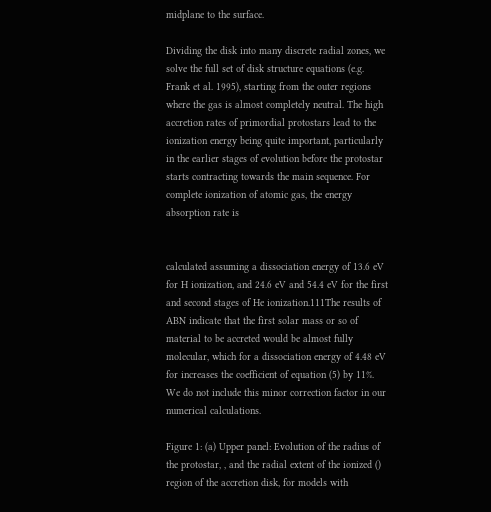midplane to the surface.

Dividing the disk into many discrete radial zones, we solve the full set of disk structure equations (e.g. Frank et al. 1995), starting from the outer regions where the gas is almost completely neutral. The high accretion rates of primordial protostars lead to the ionization energy being quite important, particularly in the earlier stages of evolution before the protostar starts contracting towards the main sequence. For complete ionization of atomic gas, the energy absorption rate is


calculated assuming a dissociation energy of 13.6 eV for H ionization, and 24.6 eV and 54.4 eV for the first and second stages of He ionization.111The results of ABN indicate that the first solar mass or so of material to be accreted would be almost fully molecular, which for a dissociation energy of 4.48 eV for increases the coefficient of equation (5) by 11%. We do not include this minor correction factor in our numerical calculations.

Figure 1: (a) Upper panel: Evolution of the radius of the protostar, , and the radial extent of the ionized () region of the accretion disk, for models with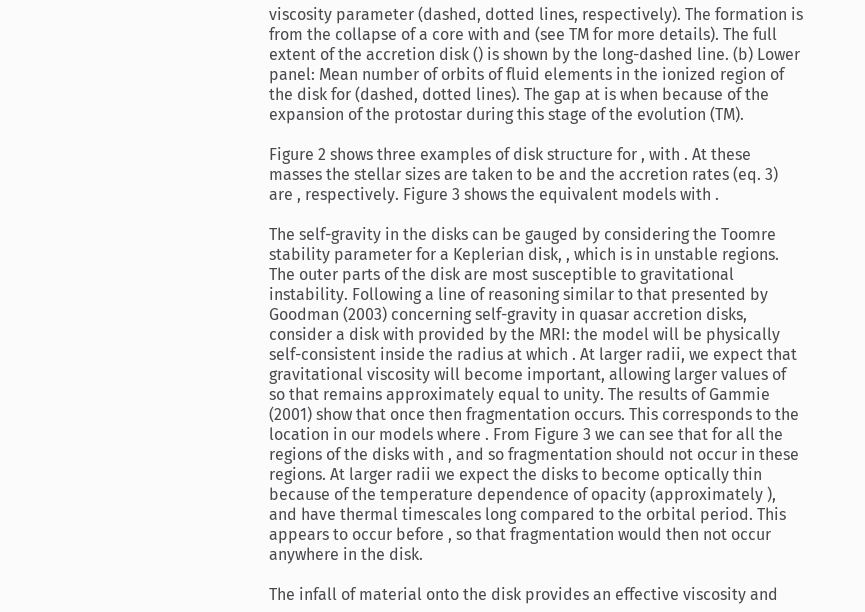viscosity parameter (dashed, dotted lines, respectively). The formation is from the collapse of a core with and (see TM for more details). The full extent of the accretion disk () is shown by the long-dashed line. (b) Lower panel: Mean number of orbits of fluid elements in the ionized region of the disk for (dashed, dotted lines). The gap at is when because of the expansion of the protostar during this stage of the evolution (TM).

Figure 2 shows three examples of disk structure for , with . At these masses the stellar sizes are taken to be and the accretion rates (eq. 3) are , respectively. Figure 3 shows the equivalent models with .

The self-gravity in the disks can be gauged by considering the Toomre stability parameter for a Keplerian disk, , which is in unstable regions. The outer parts of the disk are most susceptible to gravitational instability. Following a line of reasoning similar to that presented by Goodman (2003) concerning self-gravity in quasar accretion disks, consider a disk with provided by the MRI: the model will be physically self-consistent inside the radius at which . At larger radii, we expect that gravitational viscosity will become important, allowing larger values of so that remains approximately equal to unity. The results of Gammie (2001) show that once then fragmentation occurs. This corresponds to the location in our models where . From Figure 3 we can see that for all the regions of the disks with , and so fragmentation should not occur in these regions. At larger radii we expect the disks to become optically thin because of the temperature dependence of opacity (approximately ), and have thermal timescales long compared to the orbital period. This appears to occur before , so that fragmentation would then not occur anywhere in the disk.

The infall of material onto the disk provides an effective viscosity and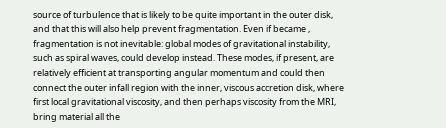source of turbulence that is likely to be quite important in the outer disk, and that this will also help prevent fragmentation. Even if became , fragmentation is not inevitable: global modes of gravitational instability, such as spiral waves, could develop instead. These modes, if present, are relatively efficient at transporting angular momentum and could then connect the outer infall region with the inner, viscous accretion disk, where first local gravitational viscosity, and then perhaps viscosity from the MRI, bring material all the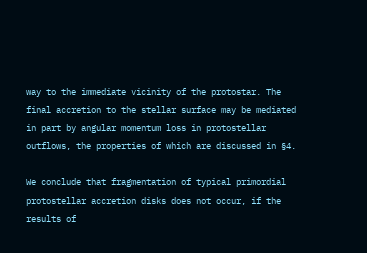way to the immediate vicinity of the protostar. The final accretion to the stellar surface may be mediated in part by angular momentum loss in protostellar outflows, the properties of which are discussed in §4.

We conclude that fragmentation of typical primordial protostellar accretion disks does not occur, if the results of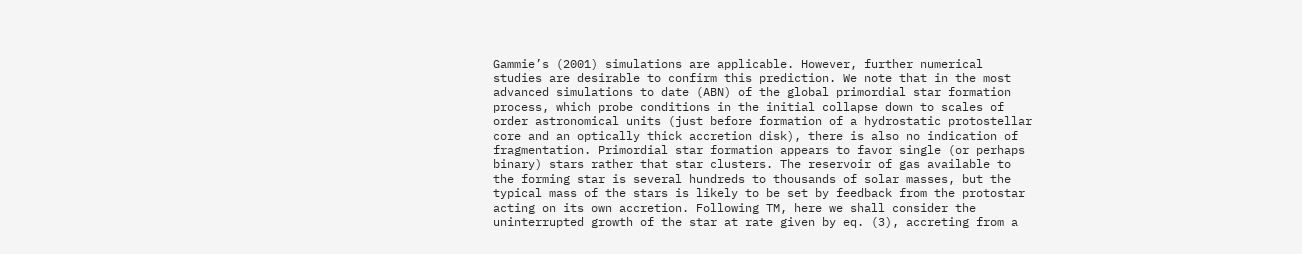Gammie’s (2001) simulations are applicable. However, further numerical studies are desirable to confirm this prediction. We note that in the most advanced simulations to date (ABN) of the global primordial star formation process, which probe conditions in the initial collapse down to scales of order astronomical units (just before formation of a hydrostatic protostellar core and an optically thick accretion disk), there is also no indication of fragmentation. Primordial star formation appears to favor single (or perhaps binary) stars rather that star clusters. The reservoir of gas available to the forming star is several hundreds to thousands of solar masses, but the typical mass of the stars is likely to be set by feedback from the protostar acting on its own accretion. Following TM, here we shall consider the uninterrupted growth of the star at rate given by eq. (3), accreting from a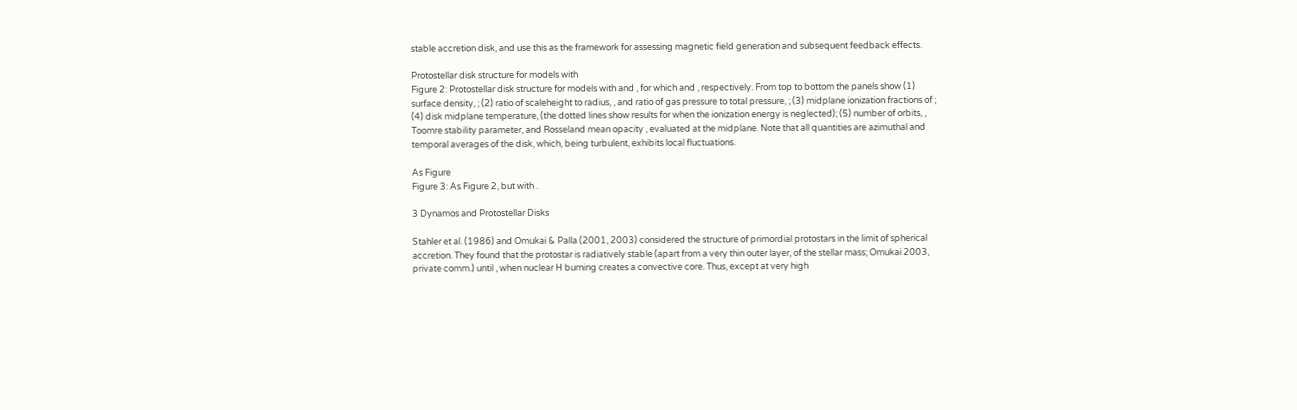stable accretion disk, and use this as the framework for assessing magnetic field generation and subsequent feedback effects.

Protostellar disk structure for models with
Figure 2: Protostellar disk structure for models with and , for which and , respectively. From top to bottom the panels show (1) surface density, ; (2) ratio of scaleheight to radius, , and ratio of gas pressure to total pressure, ; (3) midplane ionization fractions of ; (4) disk midplane temperature, (the dotted lines show results for when the ionization energy is neglected); (5) number of orbits, , Toomre stability parameter, and Rosseland mean opacity , evaluated at the midplane. Note that all quantities are azimuthal and temporal averages of the disk, which, being turbulent, exhibits local fluctuations.

As Figure
Figure 3: As Figure 2, but with .

3 Dynamos and Protostellar Disks

Stahler et al. (1986) and Omukai & Palla (2001, 2003) considered the structure of primordial protostars in the limit of spherical accretion. They found that the protostar is radiatively stable (apart from a very thin outer layer, of the stellar mass; Omukai 2003, private comm.) until , when nuclear H burning creates a convective core. Thus, except at very high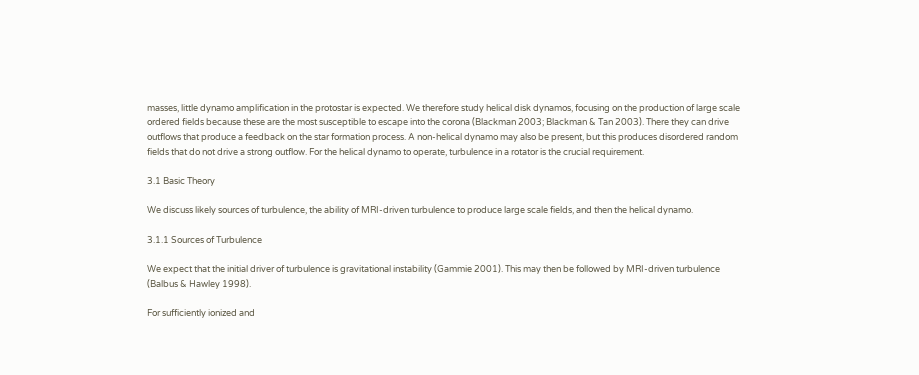masses, little dynamo amplification in the protostar is expected. We therefore study helical disk dynamos, focusing on the production of large scale ordered fields because these are the most susceptible to escape into the corona (Blackman 2003; Blackman & Tan 2003). There they can drive outflows that produce a feedback on the star formation process. A non-helical dynamo may also be present, but this produces disordered random fields that do not drive a strong outflow. For the helical dynamo to operate, turbulence in a rotator is the crucial requirement.

3.1 Basic Theory

We discuss likely sources of turbulence, the ability of MRI-driven turbulence to produce large scale fields, and then the helical dynamo.

3.1.1 Sources of Turbulence

We expect that the initial driver of turbulence is gravitational instability (Gammie 2001). This may then be followed by MRI-driven turbulence (Balbus & Hawley 1998).

For sufficiently ionized and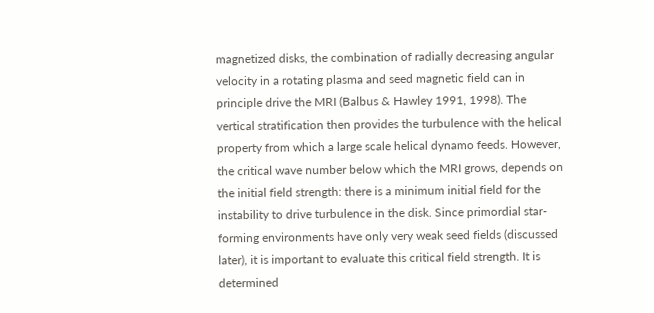magnetized disks, the combination of radially decreasing angular velocity in a rotating plasma and seed magnetic field can in principle drive the MRI (Balbus & Hawley 1991, 1998). The vertical stratification then provides the turbulence with the helical property from which a large scale helical dynamo feeds. However, the critical wave number below which the MRI grows, depends on the initial field strength: there is a minimum initial field for the instability to drive turbulence in the disk. Since primordial star-forming environments have only very weak seed fields (discussed later), it is important to evaluate this critical field strength. It is determined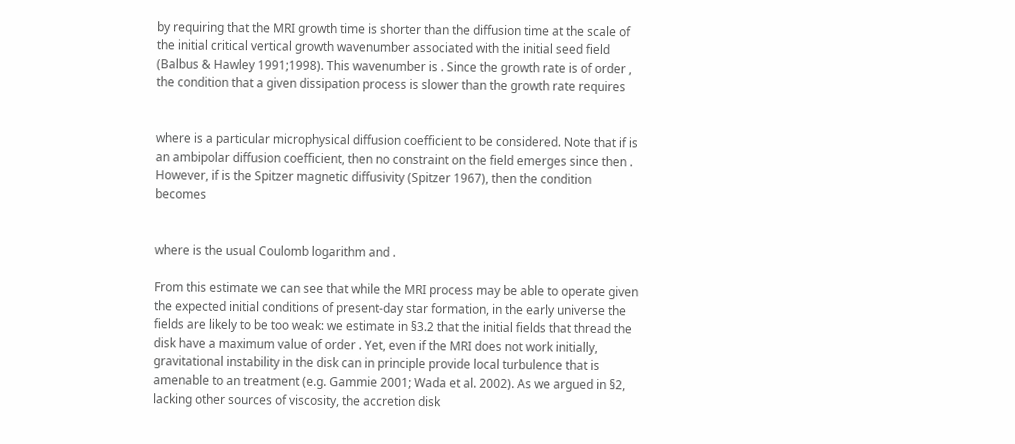by requiring that the MRI growth time is shorter than the diffusion time at the scale of the initial critical vertical growth wavenumber associated with the initial seed field (Balbus & Hawley 1991;1998). This wavenumber is . Since the growth rate is of order , the condition that a given dissipation process is slower than the growth rate requires


where is a particular microphysical diffusion coefficient to be considered. Note that if is an ambipolar diffusion coefficient, then no constraint on the field emerges since then . However, if is the Spitzer magnetic diffusivity (Spitzer 1967), then the condition becomes


where is the usual Coulomb logarithm and .

From this estimate we can see that while the MRI process may be able to operate given the expected initial conditions of present-day star formation, in the early universe the fields are likely to be too weak: we estimate in §3.2 that the initial fields that thread the disk have a maximum value of order . Yet, even if the MRI does not work initially, gravitational instability in the disk can in principle provide local turbulence that is amenable to an treatment (e.g. Gammie 2001; Wada et al. 2002). As we argued in §2, lacking other sources of viscosity, the accretion disk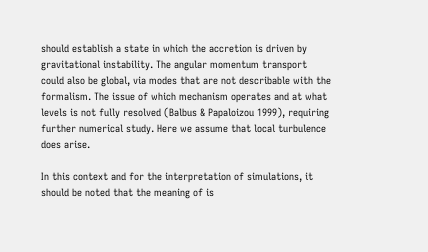should establish a state in which the accretion is driven by gravitational instability. The angular momentum transport could also be global, via modes that are not describable with the formalism. The issue of which mechanism operates and at what levels is not fully resolved (Balbus & Papaloizou 1999), requiring further numerical study. Here we assume that local turbulence does arise.

In this context and for the interpretation of simulations, it should be noted that the meaning of is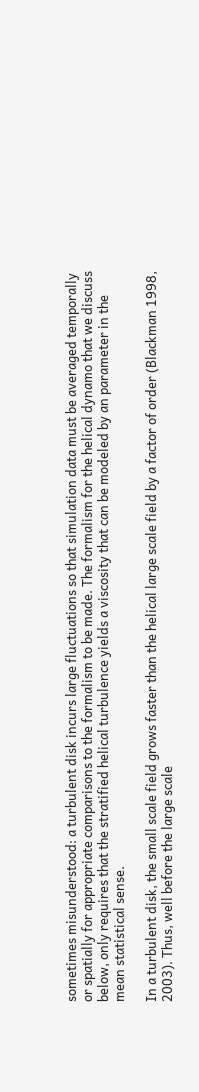sometimes misunderstood: a turbulent disk incurs large fluctuations so that simulation data must be averaged temporally or spatially for appropriate comparisons to the formalism to be made. The formalism for the helical dynamo that we discuss below, only requires that the stratified helical turbulence yields a viscosity that can be modeled by an parameter in the mean statistical sense.

In a turbulent disk, the small scale field grows faster than the helical large scale field by a factor of order (Blackman 1998, 2003). Thus, well before the large scale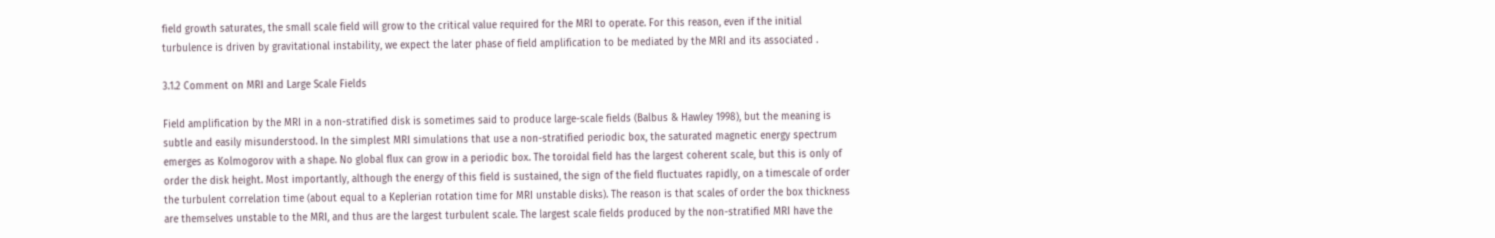field growth saturates, the small scale field will grow to the critical value required for the MRI to operate. For this reason, even if the initial turbulence is driven by gravitational instability, we expect the later phase of field amplification to be mediated by the MRI and its associated .

3.1.2 Comment on MRI and Large Scale Fields

Field amplification by the MRI in a non-stratified disk is sometimes said to produce large-scale fields (Balbus & Hawley 1998), but the meaning is subtle and easily misunderstood. In the simplest MRI simulations that use a non-stratified periodic box, the saturated magnetic energy spectrum emerges as Kolmogorov with a shape. No global flux can grow in a periodic box. The toroidal field has the largest coherent scale, but this is only of order the disk height. Most importantly, although the energy of this field is sustained, the sign of the field fluctuates rapidly, on a timescale of order the turbulent correlation time (about equal to a Keplerian rotation time for MRI unstable disks). The reason is that scales of order the box thickness are themselves unstable to the MRI, and thus are the largest turbulent scale. The largest scale fields produced by the non-stratified MRI have the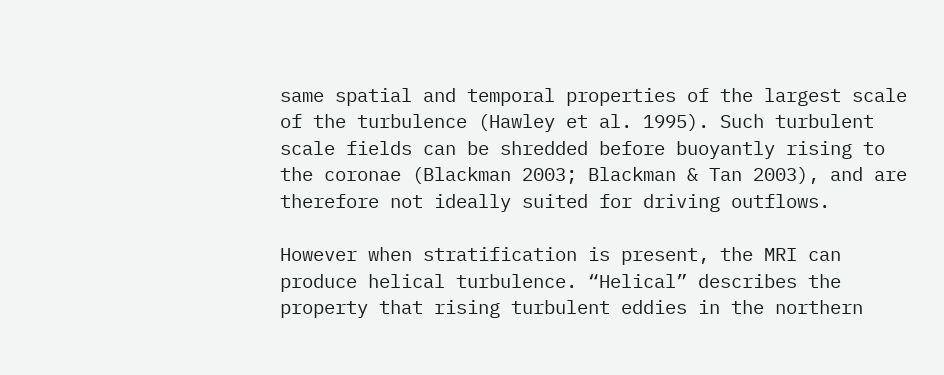same spatial and temporal properties of the largest scale of the turbulence (Hawley et al. 1995). Such turbulent scale fields can be shredded before buoyantly rising to the coronae (Blackman 2003; Blackman & Tan 2003), and are therefore not ideally suited for driving outflows.

However when stratification is present, the MRI can produce helical turbulence. “Helical” describes the property that rising turbulent eddies in the northern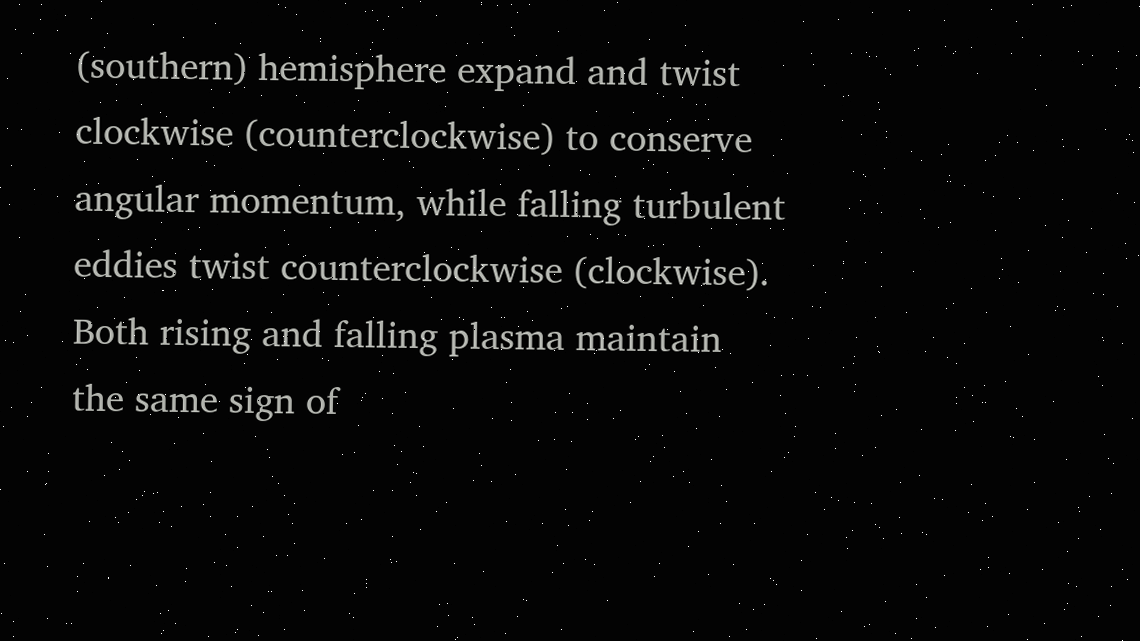(southern) hemisphere expand and twist clockwise (counterclockwise) to conserve angular momentum, while falling turbulent eddies twist counterclockwise (clockwise). Both rising and falling plasma maintain the same sign of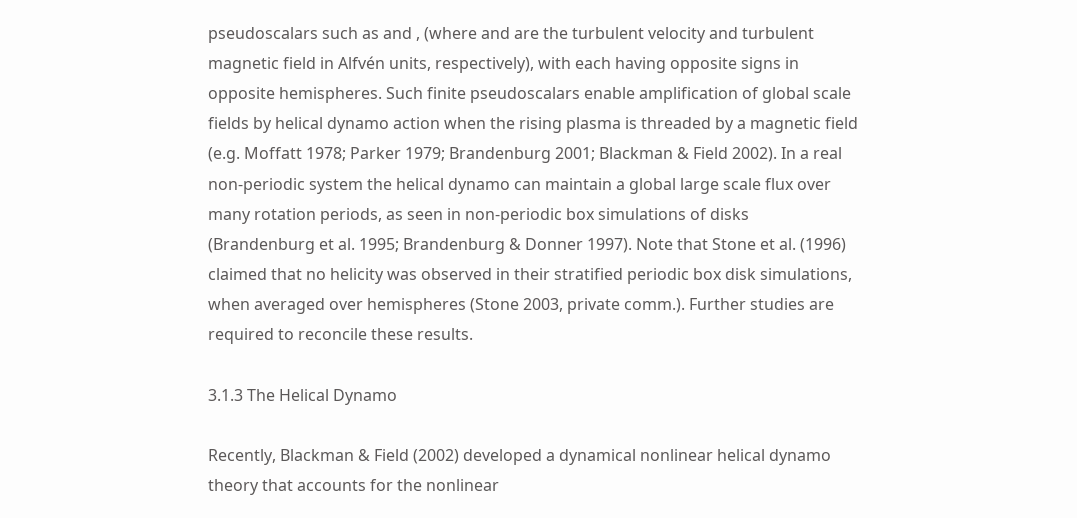pseudoscalars such as and , (where and are the turbulent velocity and turbulent magnetic field in Alfvén units, respectively), with each having opposite signs in opposite hemispheres. Such finite pseudoscalars enable amplification of global scale fields by helical dynamo action when the rising plasma is threaded by a magnetic field (e.g. Moffatt 1978; Parker 1979; Brandenburg 2001; Blackman & Field 2002). In a real non-periodic system the helical dynamo can maintain a global large scale flux over many rotation periods, as seen in non-periodic box simulations of disks (Brandenburg et al. 1995; Brandenburg & Donner 1997). Note that Stone et al. (1996) claimed that no helicity was observed in their stratified periodic box disk simulations, when averaged over hemispheres (Stone 2003, private comm.). Further studies are required to reconcile these results.

3.1.3 The Helical Dynamo

Recently, Blackman & Field (2002) developed a dynamical nonlinear helical dynamo theory that accounts for the nonlinear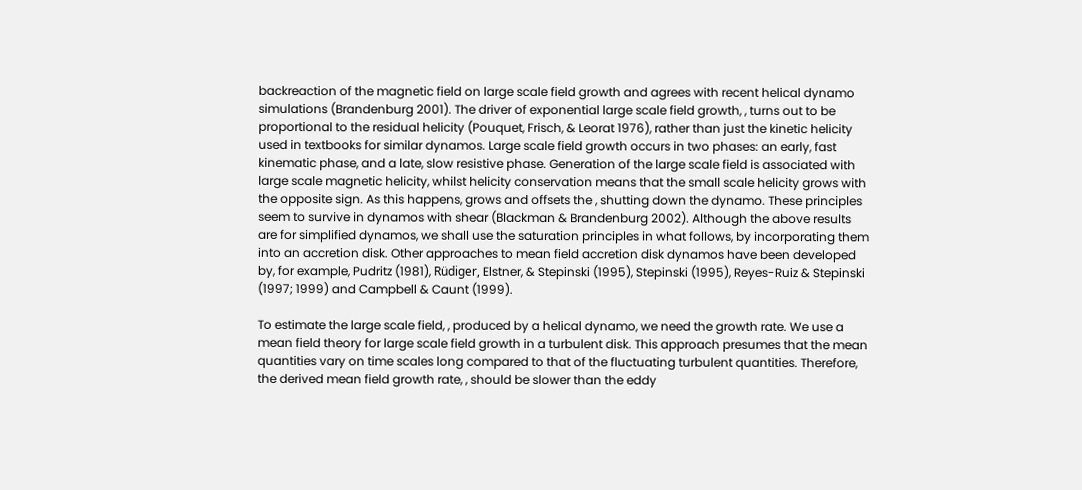backreaction of the magnetic field on large scale field growth and agrees with recent helical dynamo simulations (Brandenburg 2001). The driver of exponential large scale field growth, , turns out to be proportional to the residual helicity (Pouquet, Frisch, & Leorat 1976), rather than just the kinetic helicity used in textbooks for similar dynamos. Large scale field growth occurs in two phases: an early, fast kinematic phase, and a late, slow resistive phase. Generation of the large scale field is associated with large scale magnetic helicity, whilst helicity conservation means that the small scale helicity grows with the opposite sign. As this happens, grows and offsets the , shutting down the dynamo. These principles seem to survive in dynamos with shear (Blackman & Brandenburg 2002). Although the above results are for simplified dynamos, we shall use the saturation principles in what follows, by incorporating them into an accretion disk. Other approaches to mean field accretion disk dynamos have been developed by, for example, Pudritz (1981), Rüdiger, Elstner, & Stepinski (1995), Stepinski (1995), Reyes-Ruiz & Stepinski (1997; 1999) and Campbell & Caunt (1999).

To estimate the large scale field, , produced by a helical dynamo, we need the growth rate. We use a mean field theory for large scale field growth in a turbulent disk. This approach presumes that the mean quantities vary on time scales long compared to that of the fluctuating turbulent quantities. Therefore, the derived mean field growth rate, , should be slower than the eddy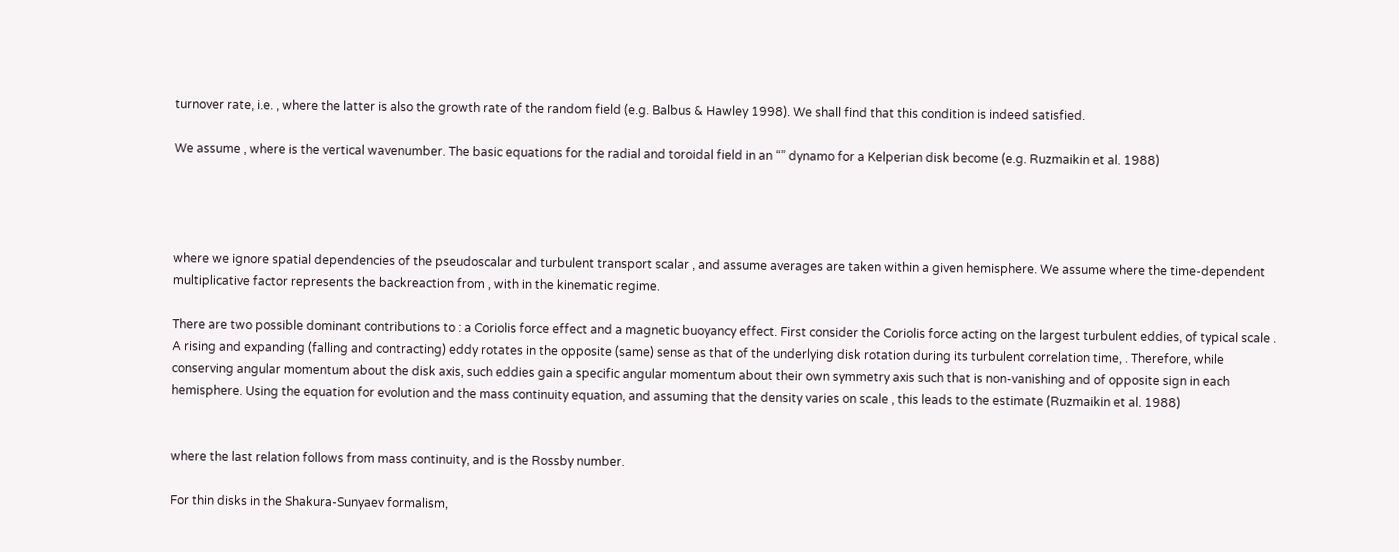turnover rate, i.e. , where the latter is also the growth rate of the random field (e.g. Balbus & Hawley 1998). We shall find that this condition is indeed satisfied.

We assume , where is the vertical wavenumber. The basic equations for the radial and toroidal field in an “” dynamo for a Kelperian disk become (e.g. Ruzmaikin et al. 1988)




where we ignore spatial dependencies of the pseudoscalar and turbulent transport scalar , and assume averages are taken within a given hemisphere. We assume where the time-dependent multiplicative factor represents the backreaction from , with in the kinematic regime.

There are two possible dominant contributions to : a Coriolis force effect and a magnetic buoyancy effect. First consider the Coriolis force acting on the largest turbulent eddies, of typical scale . A rising and expanding (falling and contracting) eddy rotates in the opposite (same) sense as that of the underlying disk rotation during its turbulent correlation time, . Therefore, while conserving angular momentum about the disk axis, such eddies gain a specific angular momentum about their own symmetry axis such that is non-vanishing and of opposite sign in each hemisphere. Using the equation for evolution and the mass continuity equation, and assuming that the density varies on scale , this leads to the estimate (Ruzmaikin et al. 1988)


where the last relation follows from mass continuity, and is the Rossby number.

For thin disks in the Shakura-Sunyaev formalism,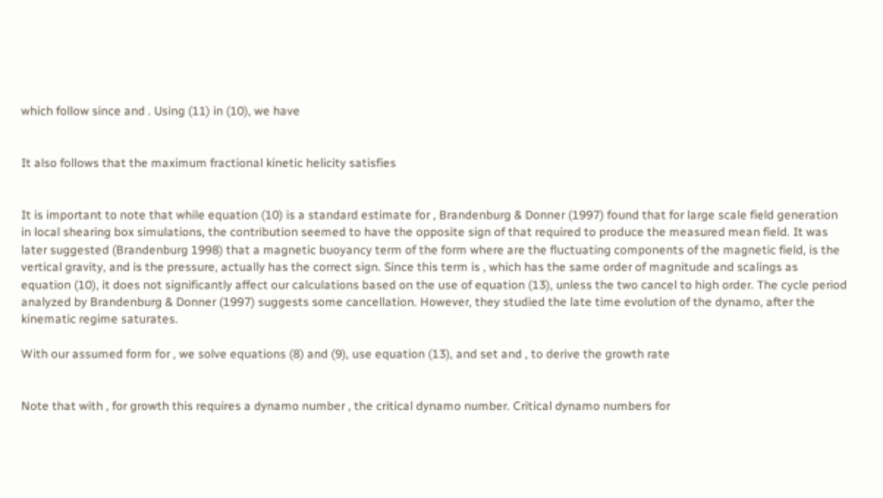which follow since and . Using (11) in (10), we have


It also follows that the maximum fractional kinetic helicity satisfies


It is important to note that while equation (10) is a standard estimate for , Brandenburg & Donner (1997) found that for large scale field generation in local shearing box simulations, the contribution seemed to have the opposite sign of that required to produce the measured mean field. It was later suggested (Brandenburg 1998) that a magnetic buoyancy term of the form where are the fluctuating components of the magnetic field, is the vertical gravity, and is the pressure, actually has the correct sign. Since this term is , which has the same order of magnitude and scalings as equation (10), it does not significantly affect our calculations based on the use of equation (13), unless the two cancel to high order. The cycle period analyzed by Brandenburg & Donner (1997) suggests some cancellation. However, they studied the late time evolution of the dynamo, after the kinematic regime saturates.

With our assumed form for , we solve equations (8) and (9), use equation (13), and set and , to derive the growth rate


Note that with , for growth this requires a dynamo number , the critical dynamo number. Critical dynamo numbers for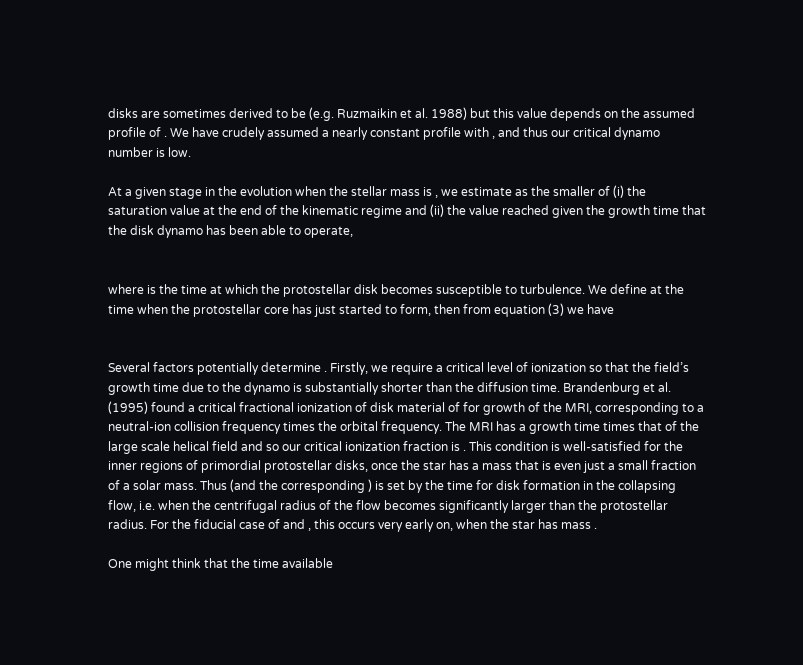disks are sometimes derived to be (e.g. Ruzmaikin et al. 1988) but this value depends on the assumed profile of . We have crudely assumed a nearly constant profile with , and thus our critical dynamo number is low.

At a given stage in the evolution when the stellar mass is , we estimate as the smaller of (i) the saturation value at the end of the kinematic regime and (ii) the value reached given the growth time that the disk dynamo has been able to operate,


where is the time at which the protostellar disk becomes susceptible to turbulence. We define at the time when the protostellar core has just started to form, then from equation (3) we have


Several factors potentially determine . Firstly, we require a critical level of ionization so that the field’s growth time due to the dynamo is substantially shorter than the diffusion time. Brandenburg et al. (1995) found a critical fractional ionization of disk material of for growth of the MRI, corresponding to a neutral-ion collision frequency times the orbital frequency. The MRI has a growth time times that of the large scale helical field and so our critical ionization fraction is . This condition is well-satisfied for the inner regions of primordial protostellar disks, once the star has a mass that is even just a small fraction of a solar mass. Thus (and the corresponding ) is set by the time for disk formation in the collapsing flow, i.e. when the centrifugal radius of the flow becomes significantly larger than the protostellar radius. For the fiducial case of and , this occurs very early on, when the star has mass .

One might think that the time available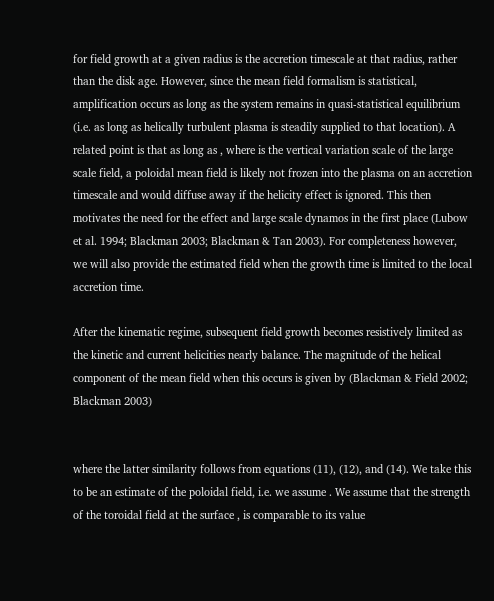for field growth at a given radius is the accretion timescale at that radius, rather than the disk age. However, since the mean field formalism is statistical, amplification occurs as long as the system remains in quasi-statistical equilibrium (i.e. as long as helically turbulent plasma is steadily supplied to that location). A related point is that as long as , where is the vertical variation scale of the large scale field, a poloidal mean field is likely not frozen into the plasma on an accretion timescale and would diffuse away if the helicity effect is ignored. This then motivates the need for the effect and large scale dynamos in the first place (Lubow et al. 1994; Blackman 2003; Blackman & Tan 2003). For completeness however, we will also provide the estimated field when the growth time is limited to the local accretion time.

After the kinematic regime, subsequent field growth becomes resistively limited as the kinetic and current helicities nearly balance. The magnitude of the helical component of the mean field when this occurs is given by (Blackman & Field 2002; Blackman 2003)


where the latter similarity follows from equations (11), (12), and (14). We take this to be an estimate of the poloidal field, i.e. we assume . We assume that the strength of the toroidal field at the surface , is comparable to its value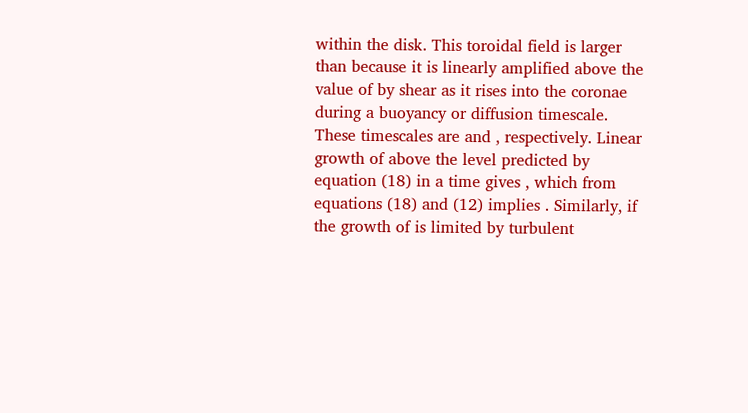within the disk. This toroidal field is larger than because it is linearly amplified above the value of by shear as it rises into the coronae during a buoyancy or diffusion timescale. These timescales are and , respectively. Linear growth of above the level predicted by equation (18) in a time gives , which from equations (18) and (12) implies . Similarly, if the growth of is limited by turbulent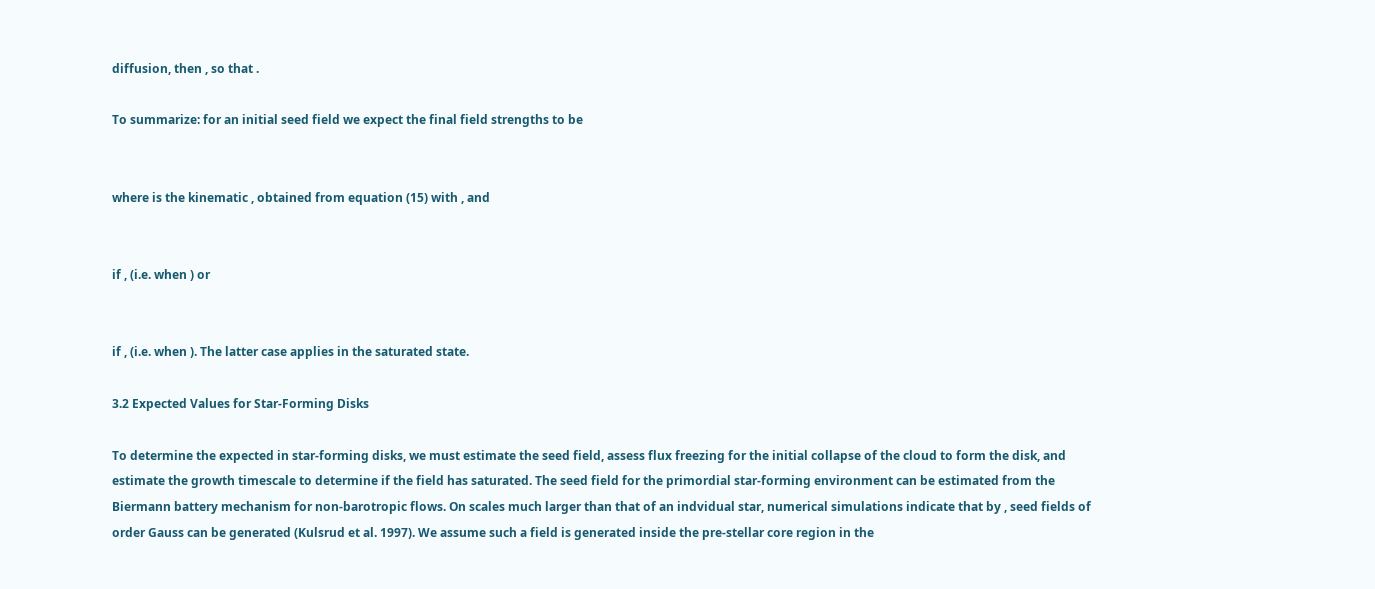diffusion, then , so that .

To summarize: for an initial seed field we expect the final field strengths to be


where is the kinematic , obtained from equation (15) with , and


if , (i.e. when ) or


if , (i.e. when ). The latter case applies in the saturated state.

3.2 Expected Values for Star-Forming Disks

To determine the expected in star-forming disks, we must estimate the seed field, assess flux freezing for the initial collapse of the cloud to form the disk, and estimate the growth timescale to determine if the field has saturated. The seed field for the primordial star-forming environment can be estimated from the Biermann battery mechanism for non-barotropic flows. On scales much larger than that of an indvidual star, numerical simulations indicate that by , seed fields of order Gauss can be generated (Kulsrud et al. 1997). We assume such a field is generated inside the pre-stellar core region in the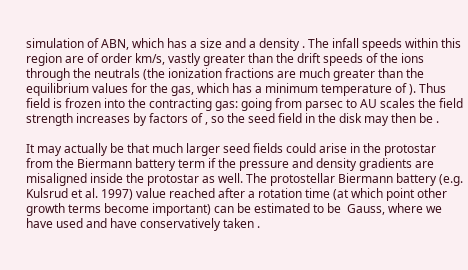simulation of ABN, which has a size and a density . The infall speeds within this region are of order km/s, vastly greater than the drift speeds of the ions through the neutrals (the ionization fractions are much greater than the equilibrium values for the gas, which has a minimum temperature of ). Thus field is frozen into the contracting gas: going from parsec to AU scales the field strength increases by factors of , so the seed field in the disk may then be .

It may actually be that much larger seed fields could arise in the protostar from the Biermann battery term if the pressure and density gradients are misaligned inside the protostar as well. The protostellar Biermann battery (e.g. Kulsrud et al. 1997) value reached after a rotation time (at which point other growth terms become important) can be estimated to be  Gauss, where we have used and have conservatively taken .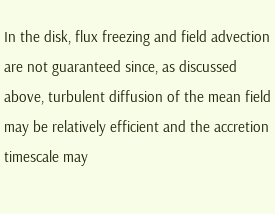In the disk, flux freezing and field advection are not guaranteed since, as discussed above, turbulent diffusion of the mean field may be relatively efficient and the accretion timescale may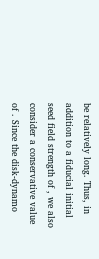be relatively long. Thus, in addition to a fiducial initial seed field strength of , we also consider a conservative value of . Since the disk-dynamo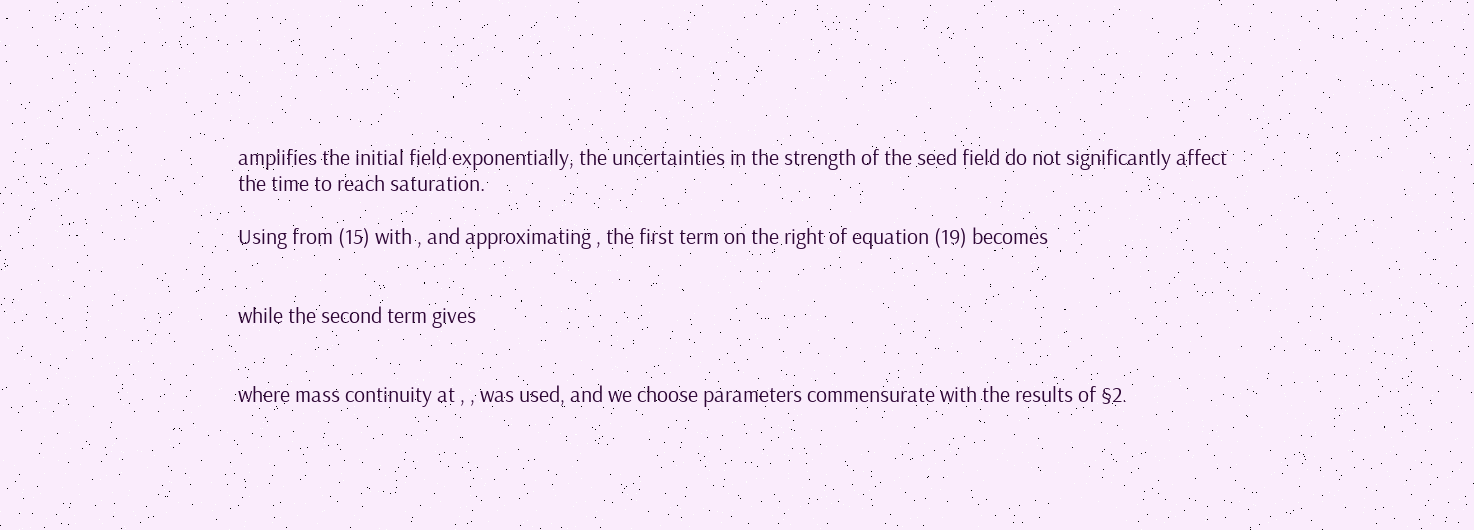amplifies the initial field exponentially, the uncertainties in the strength of the seed field do not significantly affect the time to reach saturation.

Using from (15) with , and approximating , the first term on the right of equation (19) becomes


while the second term gives


where mass continuity at , , was used, and we choose parameters commensurate with the results of §2.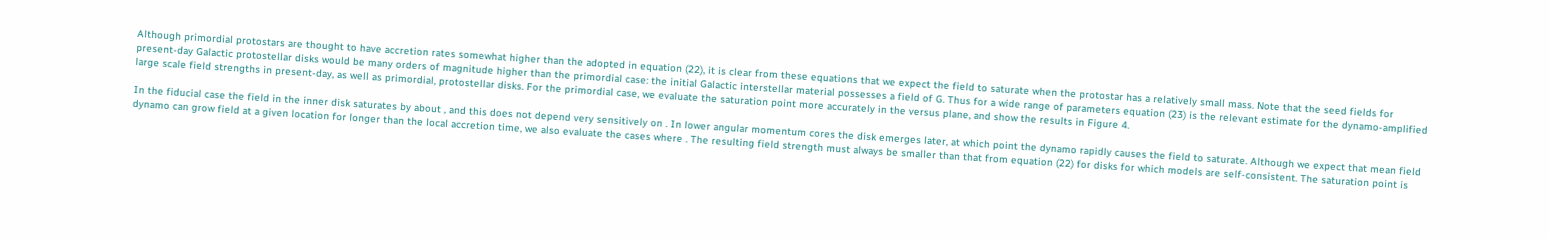Although primordial protostars are thought to have accretion rates somewhat higher than the adopted in equation (22), it is clear from these equations that we expect the field to saturate when the protostar has a relatively small mass. Note that the seed fields for present-day Galactic protostellar disks would be many orders of magnitude higher than the primordial case: the initial Galactic interstellar material possesses a field of G. Thus for a wide range of parameters equation (23) is the relevant estimate for the dynamo-amplified large scale field strengths in present-day, as well as primordial, protostellar disks. For the primordial case, we evaluate the saturation point more accurately in the versus plane, and show the results in Figure 4.

In the fiducial case the field in the inner disk saturates by about , and this does not depend very sensitively on . In lower angular momentum cores the disk emerges later, at which point the dynamo rapidly causes the field to saturate. Although we expect that mean field dynamo can grow field at a given location for longer than the local accretion time, we also evaluate the cases where . The resulting field strength must always be smaller than that from equation (22) for disks for which models are self-consistent. The saturation point is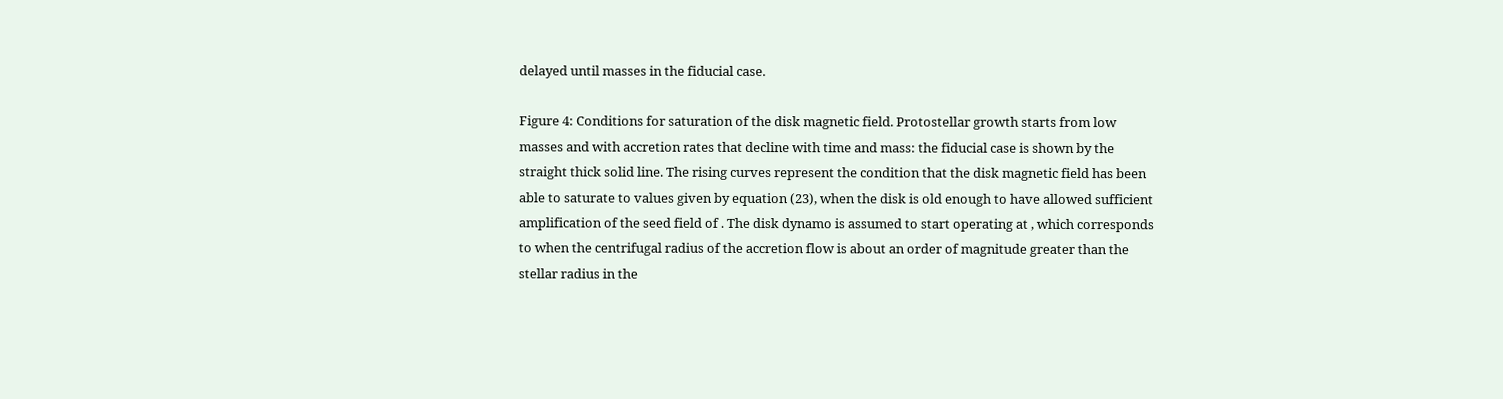delayed until masses in the fiducial case.

Figure 4: Conditions for saturation of the disk magnetic field. Protostellar growth starts from low masses and with accretion rates that decline with time and mass: the fiducial case is shown by the straight thick solid line. The rising curves represent the condition that the disk magnetic field has been able to saturate to values given by equation (23), when the disk is old enough to have allowed sufficient amplification of the seed field of . The disk dynamo is assumed to start operating at , which corresponds to when the centrifugal radius of the accretion flow is about an order of magnitude greater than the stellar radius in the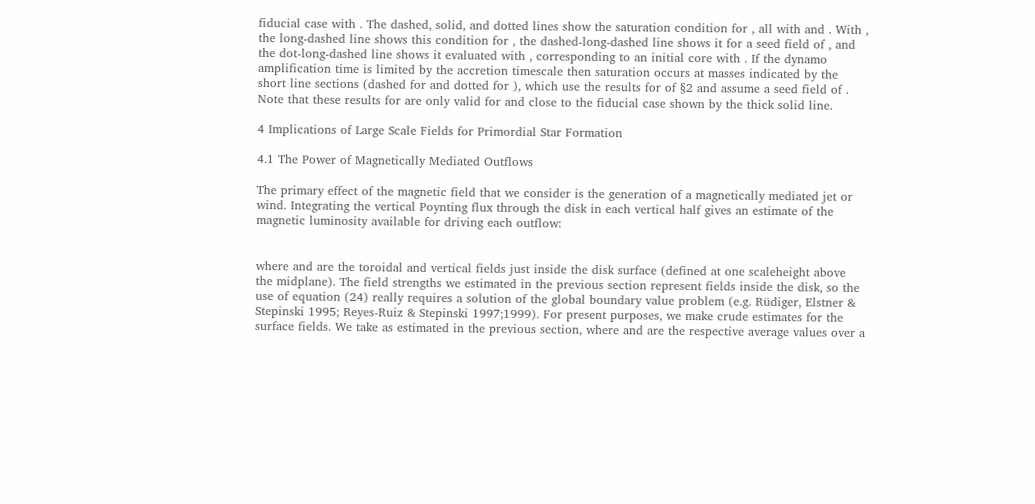fiducial case with . The dashed, solid, and dotted lines show the saturation condition for , all with and . With , the long-dashed line shows this condition for , the dashed-long-dashed line shows it for a seed field of , and the dot-long-dashed line shows it evaluated with , corresponding to an initial core with . If the dynamo amplification time is limited by the accretion timescale then saturation occurs at masses indicated by the short line sections (dashed for and dotted for ), which use the results for of §2 and assume a seed field of . Note that these results for are only valid for and close to the fiducial case shown by the thick solid line.

4 Implications of Large Scale Fields for Primordial Star Formation

4.1 The Power of Magnetically Mediated Outflows

The primary effect of the magnetic field that we consider is the generation of a magnetically mediated jet or wind. Integrating the vertical Poynting flux through the disk in each vertical half gives an estimate of the magnetic luminosity available for driving each outflow:


where and are the toroidal and vertical fields just inside the disk surface (defined at one scaleheight above the midplane). The field strengths we estimated in the previous section represent fields inside the disk, so the use of equation (24) really requires a solution of the global boundary value problem (e.g. Rüdiger, Elstner & Stepinski 1995; Reyes-Ruiz & Stepinski 1997;1999). For present purposes, we make crude estimates for the surface fields. We take as estimated in the previous section, where and are the respective average values over a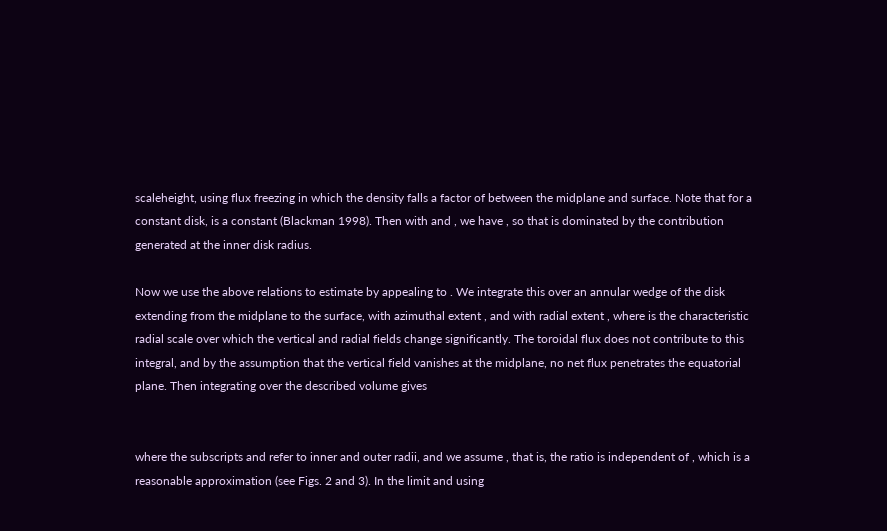scaleheight, using flux freezing in which the density falls a factor of between the midplane and surface. Note that for a constant disk, is a constant (Blackman 1998). Then with and , we have , so that is dominated by the contribution generated at the inner disk radius.

Now we use the above relations to estimate by appealing to . We integrate this over an annular wedge of the disk extending from the midplane to the surface, with azimuthal extent , and with radial extent , where is the characteristic radial scale over which the vertical and radial fields change significantly. The toroidal flux does not contribute to this integral, and by the assumption that the vertical field vanishes at the midplane, no net flux penetrates the equatorial plane. Then integrating over the described volume gives


where the subscripts and refer to inner and outer radii, and we assume , that is, the ratio is independent of , which is a reasonable approximation (see Figs. 2 and 3). In the limit and using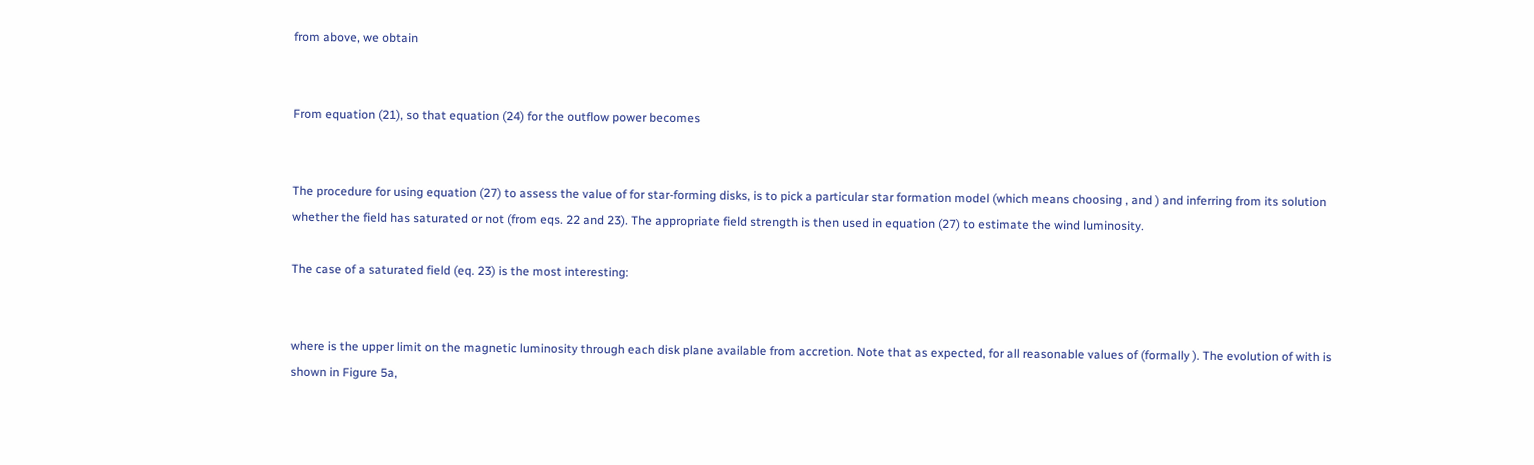from above, we obtain


From equation (21), so that equation (24) for the outflow power becomes


The procedure for using equation (27) to assess the value of for star-forming disks, is to pick a particular star formation model (which means choosing , and ) and inferring from its solution whether the field has saturated or not (from eqs. 22 and 23). The appropriate field strength is then used in equation (27) to estimate the wind luminosity.

The case of a saturated field (eq. 23) is the most interesting:


where is the upper limit on the magnetic luminosity through each disk plane available from accretion. Note that as expected, for all reasonable values of (formally ). The evolution of with is shown in Figure 5a,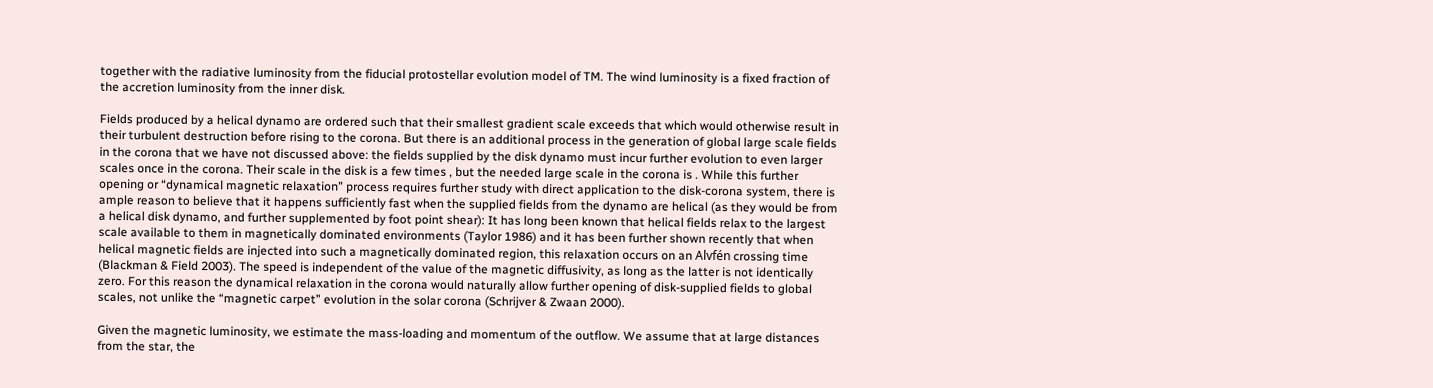together with the radiative luminosity from the fiducial protostellar evolution model of TM. The wind luminosity is a fixed fraction of the accretion luminosity from the inner disk.

Fields produced by a helical dynamo are ordered such that their smallest gradient scale exceeds that which would otherwise result in their turbulent destruction before rising to the corona. But there is an additional process in the generation of global large scale fields in the corona that we have not discussed above: the fields supplied by the disk dynamo must incur further evolution to even larger scales once in the corona. Their scale in the disk is a few times , but the needed large scale in the corona is . While this further opening or “dynamical magnetic relaxation” process requires further study with direct application to the disk-corona system, there is ample reason to believe that it happens sufficiently fast when the supplied fields from the dynamo are helical (as they would be from a helical disk dynamo, and further supplemented by foot point shear): It has long been known that helical fields relax to the largest scale available to them in magnetically dominated environments (Taylor 1986) and it has been further shown recently that when helical magnetic fields are injected into such a magnetically dominated region, this relaxation occurs on an Alvfén crossing time (Blackman & Field 2003). The speed is independent of the value of the magnetic diffusivity, as long as the latter is not identically zero. For this reason the dynamical relaxation in the corona would naturally allow further opening of disk-supplied fields to global scales, not unlike the “magnetic carpet” evolution in the solar corona (Schrijver & Zwaan 2000).

Given the magnetic luminosity, we estimate the mass-loading and momentum of the outflow. We assume that at large distances from the star, the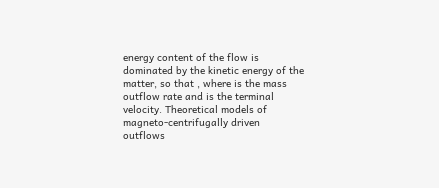energy content of the flow is dominated by the kinetic energy of the matter, so that , where is the mass outflow rate and is the terminal velocity. Theoretical models of magneto-centrifugally driven outflows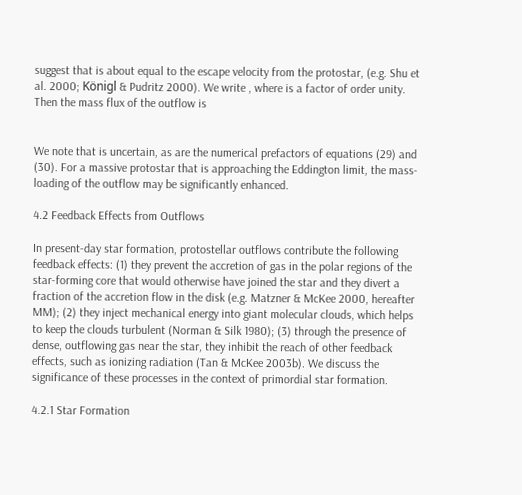suggest that is about equal to the escape velocity from the protostar, (e.g. Shu et al. 2000; Königl & Pudritz 2000). We write , where is a factor of order unity. Then the mass flux of the outflow is


We note that is uncertain, as are the numerical prefactors of equations (29) and (30). For a massive protostar that is approaching the Eddington limit, the mass-loading of the outflow may be significantly enhanced.

4.2 Feedback Effects from Outflows

In present-day star formation, protostellar outflows contribute the following feedback effects: (1) they prevent the accretion of gas in the polar regions of the star-forming core that would otherwise have joined the star and they divert a fraction of the accretion flow in the disk (e.g. Matzner & McKee 2000, hereafter MM); (2) they inject mechanical energy into giant molecular clouds, which helps to keep the clouds turbulent (Norman & Silk 1980); (3) through the presence of dense, outflowing gas near the star, they inhibit the reach of other feedback effects, such as ionizing radiation (Tan & McKee 2003b). We discuss the significance of these processes in the context of primordial star formation.

4.2.1 Star Formation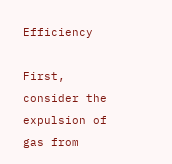Efficiency

First, consider the expulsion of gas from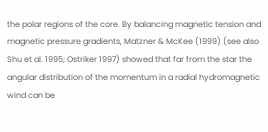the polar regions of the core. By balancing magnetic tension and magnetic pressure gradients, Matzner & McKee (1999) (see also Shu et al. 1995; Ostriker 1997) showed that far from the star the angular distribution of the momentum in a radial hydromagnetic wind can be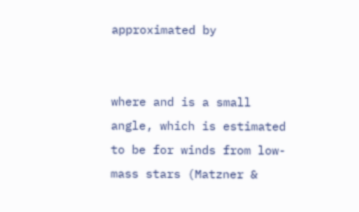approximated by


where and is a small angle, which is estimated to be for winds from low-mass stars (Matzner &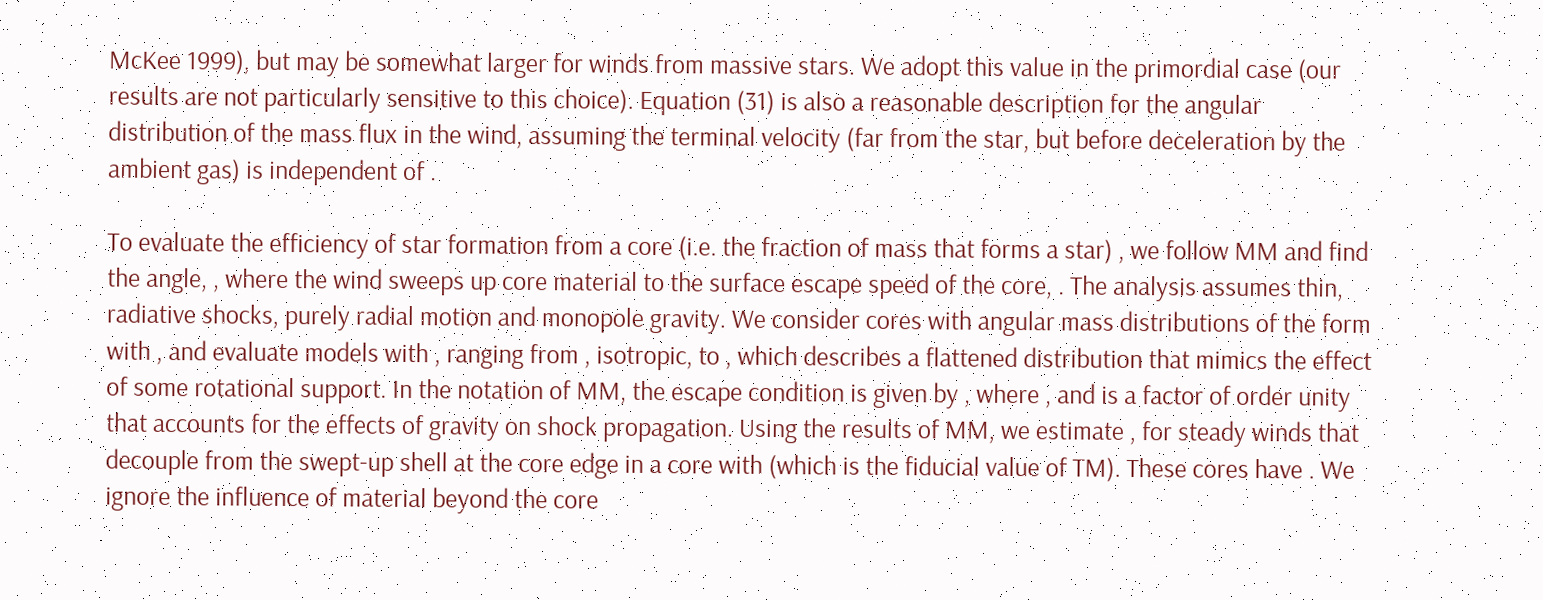McKee 1999), but may be somewhat larger for winds from massive stars. We adopt this value in the primordial case (our results are not particularly sensitive to this choice). Equation (31) is also a reasonable description for the angular distribution of the mass flux in the wind, assuming the terminal velocity (far from the star, but before deceleration by the ambient gas) is independent of .

To evaluate the efficiency of star formation from a core (i.e. the fraction of mass that forms a star) , we follow MM and find the angle, , where the wind sweeps up core material to the surface escape speed of the core, . The analysis assumes thin, radiative shocks, purely radial motion and monopole gravity. We consider cores with angular mass distributions of the form with , and evaluate models with , ranging from , isotropic, to , which describes a flattened distribution that mimics the effect of some rotational support. In the notation of MM, the escape condition is given by , where , and is a factor of order unity that accounts for the effects of gravity on shock propagation. Using the results of MM, we estimate , for steady winds that decouple from the swept-up shell at the core edge in a core with (which is the fiducial value of TM). These cores have . We ignore the influence of material beyond the core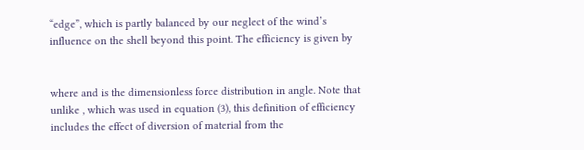“edge”, which is partly balanced by our neglect of the wind’s influence on the shell beyond this point. The efficiency is given by


where and is the dimensionless force distribution in angle. Note that unlike , which was used in equation (3), this definition of efficiency includes the effect of diversion of material from the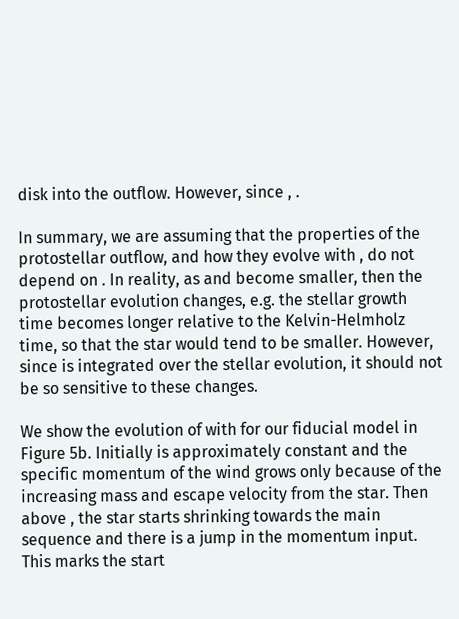disk into the outflow. However, since , .

In summary, we are assuming that the properties of the protostellar outflow, and how they evolve with , do not depend on . In reality, as and become smaller, then the protostellar evolution changes, e.g. the stellar growth time becomes longer relative to the Kelvin-Helmholz time, so that the star would tend to be smaller. However, since is integrated over the stellar evolution, it should not be so sensitive to these changes.

We show the evolution of with for our fiducial model in Figure 5b. Initially is approximately constant and the specific momentum of the wind grows only because of the increasing mass and escape velocity from the star. Then above , the star starts shrinking towards the main sequence and there is a jump in the momentum input. This marks the start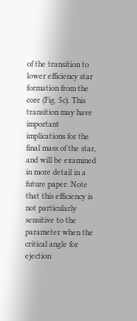of the transition to lower efficiency star formation from the core (Fig. 5c). This transition may have important implications for the final mass of the star, and will be examined in more detail in a future paper. Note that this efficiency is not particularly sensitive to the parameter when the critical angle for ejection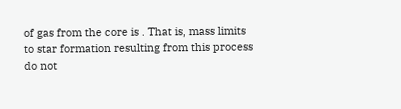of gas from the core is . That is, mass limits to star formation resulting from this process do not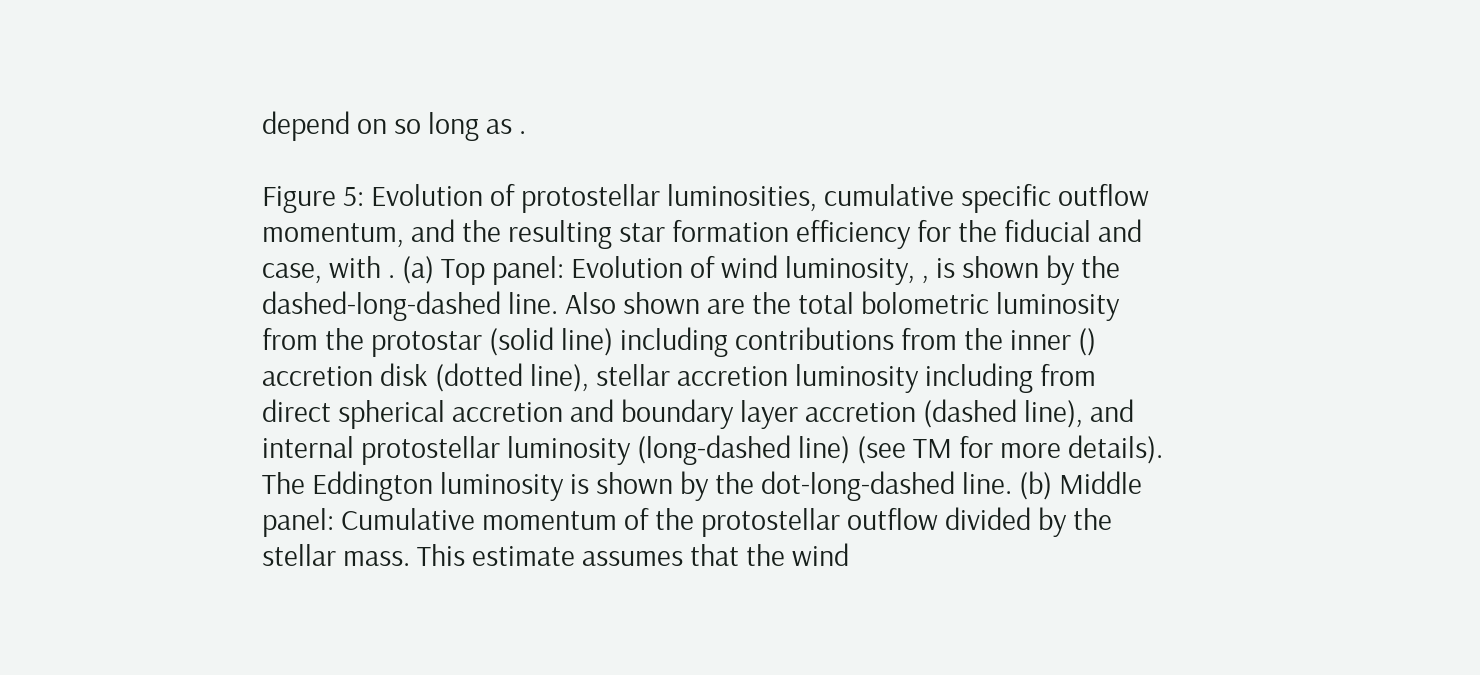depend on so long as .

Figure 5: Evolution of protostellar luminosities, cumulative specific outflow momentum, and the resulting star formation efficiency for the fiducial and case, with . (a) Top panel: Evolution of wind luminosity, , is shown by the dashed-long-dashed line. Also shown are the total bolometric luminosity from the protostar (solid line) including contributions from the inner () accretion disk (dotted line), stellar accretion luminosity including from direct spherical accretion and boundary layer accretion (dashed line), and internal protostellar luminosity (long-dashed line) (see TM for more details). The Eddington luminosity is shown by the dot-long-dashed line. (b) Middle panel: Cumulative momentum of the protostellar outflow divided by the stellar mass. This estimate assumes that the wind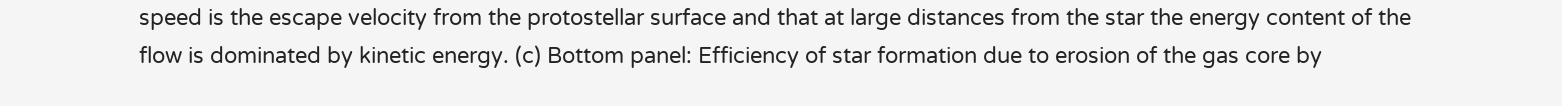speed is the escape velocity from the protostellar surface and that at large distances from the star the energy content of the flow is dominated by kinetic energy. (c) Bottom panel: Efficiency of star formation due to erosion of the gas core by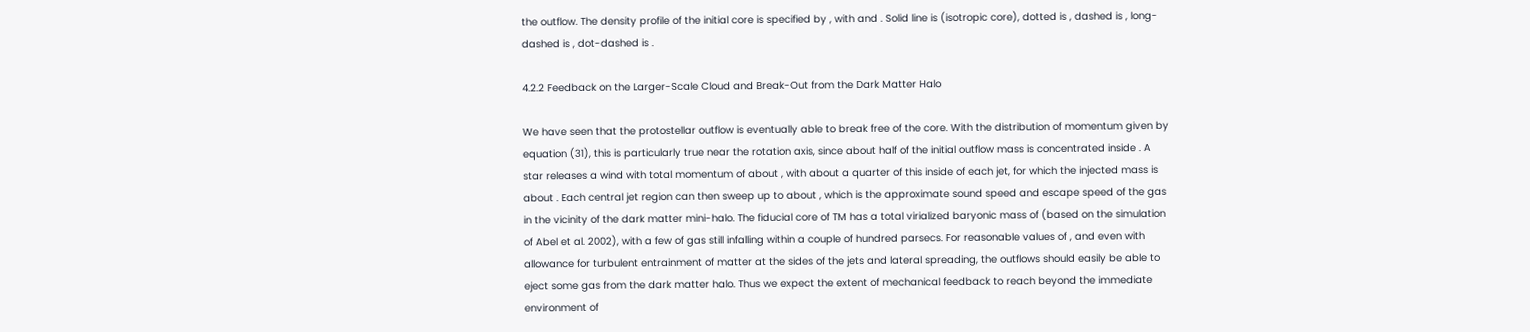the outflow. The density profile of the initial core is specified by , with and . Solid line is (isotropic core), dotted is , dashed is , long-dashed is , dot-dashed is .

4.2.2 Feedback on the Larger-Scale Cloud and Break-Out from the Dark Matter Halo

We have seen that the protostellar outflow is eventually able to break free of the core. With the distribution of momentum given by equation (31), this is particularly true near the rotation axis, since about half of the initial outflow mass is concentrated inside . A star releases a wind with total momentum of about , with about a quarter of this inside of each jet, for which the injected mass is about . Each central jet region can then sweep up to about , which is the approximate sound speed and escape speed of the gas in the vicinity of the dark matter mini-halo. The fiducial core of TM has a total virialized baryonic mass of (based on the simulation of Abel et al. 2002), with a few of gas still infalling within a couple of hundred parsecs. For reasonable values of , and even with allowance for turbulent entrainment of matter at the sides of the jets and lateral spreading, the outflows should easily be able to eject some gas from the dark matter halo. Thus we expect the extent of mechanical feedback to reach beyond the immediate environment of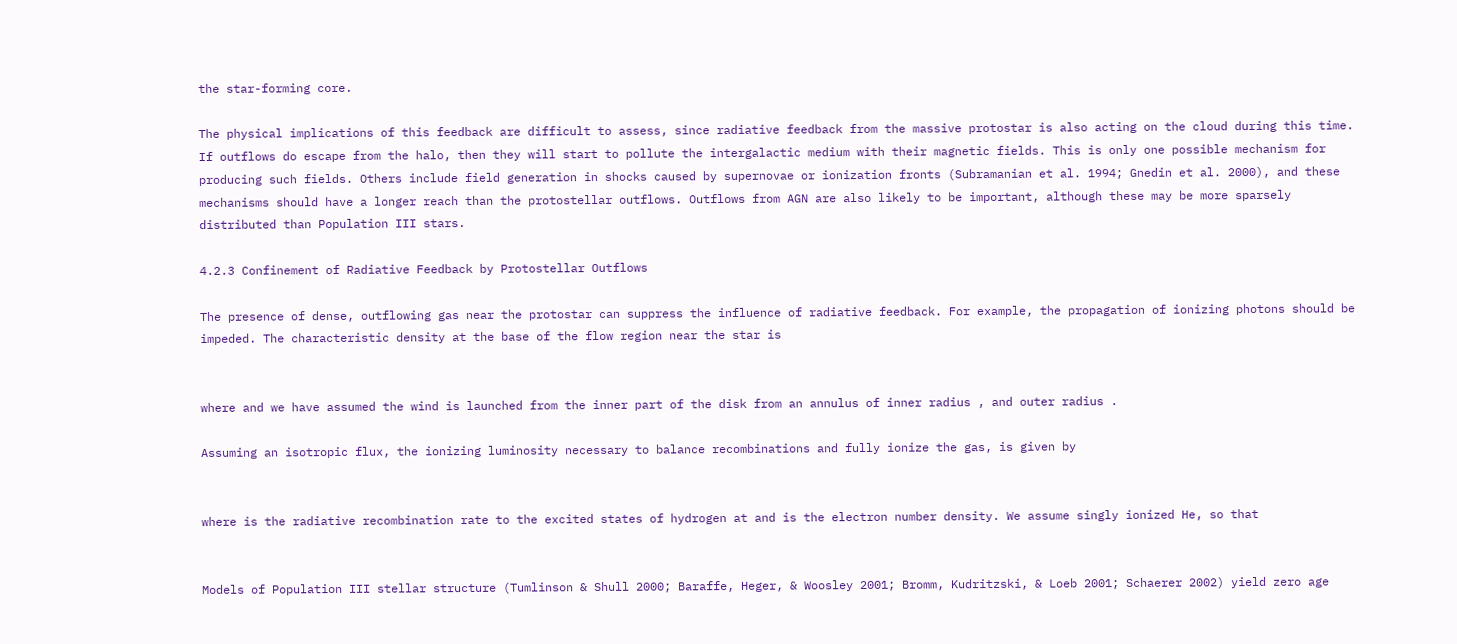the star-forming core.

The physical implications of this feedback are difficult to assess, since radiative feedback from the massive protostar is also acting on the cloud during this time. If outflows do escape from the halo, then they will start to pollute the intergalactic medium with their magnetic fields. This is only one possible mechanism for producing such fields. Others include field generation in shocks caused by supernovae or ionization fronts (Subramanian et al. 1994; Gnedin et al. 2000), and these mechanisms should have a longer reach than the protostellar outflows. Outflows from AGN are also likely to be important, although these may be more sparsely distributed than Population III stars.

4.2.3 Confinement of Radiative Feedback by Protostellar Outflows

The presence of dense, outflowing gas near the protostar can suppress the influence of radiative feedback. For example, the propagation of ionizing photons should be impeded. The characteristic density at the base of the flow region near the star is


where and we have assumed the wind is launched from the inner part of the disk from an annulus of inner radius , and outer radius .

Assuming an isotropic flux, the ionizing luminosity necessary to balance recombinations and fully ionize the gas, is given by


where is the radiative recombination rate to the excited states of hydrogen at and is the electron number density. We assume singly ionized He, so that


Models of Population III stellar structure (Tumlinson & Shull 2000; Baraffe, Heger, & Woosley 2001; Bromm, Kudritzski, & Loeb 2001; Schaerer 2002) yield zero age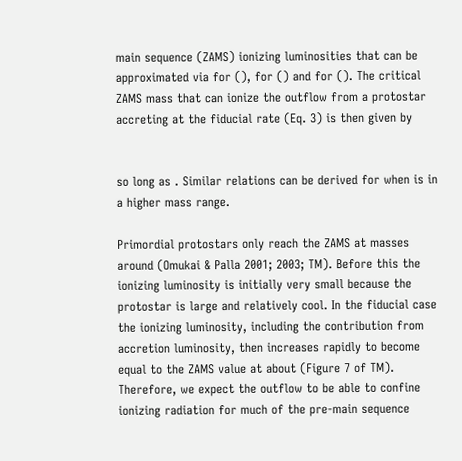main sequence (ZAMS) ionizing luminosities that can be approximated via for (), for () and for (). The critical ZAMS mass that can ionize the outflow from a protostar accreting at the fiducial rate (Eq. 3) is then given by


so long as . Similar relations can be derived for when is in a higher mass range.

Primordial protostars only reach the ZAMS at masses around (Omukai & Palla 2001; 2003; TM). Before this the ionizing luminosity is initially very small because the protostar is large and relatively cool. In the fiducial case the ionizing luminosity, including the contribution from accretion luminosity, then increases rapidly to become equal to the ZAMS value at about (Figure 7 of TM). Therefore, we expect the outflow to be able to confine ionizing radiation for much of the pre-main sequence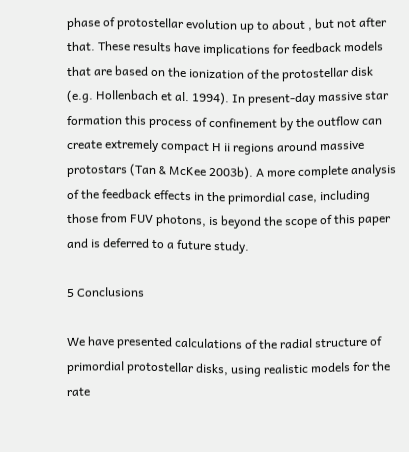phase of protostellar evolution up to about , but not after that. These results have implications for feedback models that are based on the ionization of the protostellar disk (e.g. Hollenbach et al. 1994). In present-day massive star formation this process of confinement by the outflow can create extremely compact H ii regions around massive protostars (Tan & McKee 2003b). A more complete analysis of the feedback effects in the primordial case, including those from FUV photons, is beyond the scope of this paper and is deferred to a future study.

5 Conclusions

We have presented calculations of the radial structure of primordial protostellar disks, using realistic models for the rate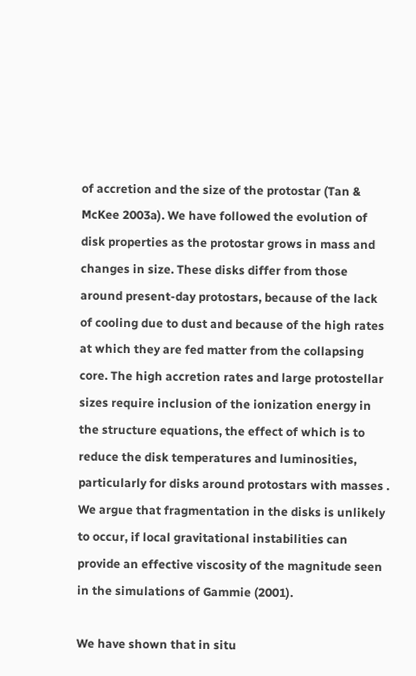of accretion and the size of the protostar (Tan & McKee 2003a). We have followed the evolution of disk properties as the protostar grows in mass and changes in size. These disks differ from those around present-day protostars, because of the lack of cooling due to dust and because of the high rates at which they are fed matter from the collapsing core. The high accretion rates and large protostellar sizes require inclusion of the ionization energy in the structure equations, the effect of which is to reduce the disk temperatures and luminosities, particularly for disks around protostars with masses . We argue that fragmentation in the disks is unlikely to occur, if local gravitational instabilities can provide an effective viscosity of the magnitude seen in the simulations of Gammie (2001).

We have shown that in situ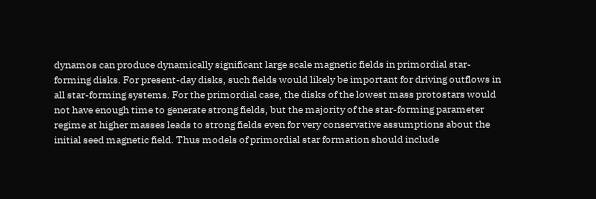dynamos can produce dynamically significant large scale magnetic fields in primordial star-forming disks. For present-day disks, such fields would likely be important for driving outflows in all star-forming systems. For the primordial case, the disks of the lowest mass protostars would not have enough time to generate strong fields, but the majority of the star-forming parameter regime at higher masses leads to strong fields even for very conservative assumptions about the initial seed magnetic field. Thus models of primordial star formation should include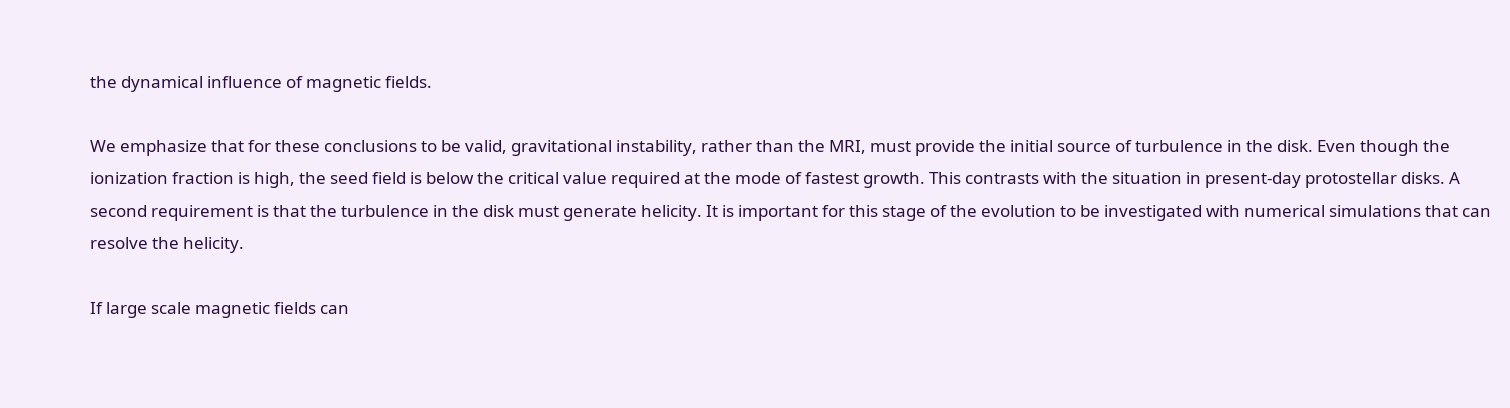the dynamical influence of magnetic fields.

We emphasize that for these conclusions to be valid, gravitational instability, rather than the MRI, must provide the initial source of turbulence in the disk. Even though the ionization fraction is high, the seed field is below the critical value required at the mode of fastest growth. This contrasts with the situation in present-day protostellar disks. A second requirement is that the turbulence in the disk must generate helicity. It is important for this stage of the evolution to be investigated with numerical simulations that can resolve the helicity.

If large scale magnetic fields can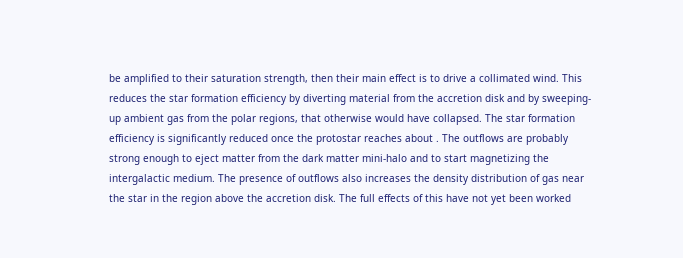be amplified to their saturation strength, then their main effect is to drive a collimated wind. This reduces the star formation efficiency by diverting material from the accretion disk and by sweeping-up ambient gas from the polar regions, that otherwise would have collapsed. The star formation efficiency is significantly reduced once the protostar reaches about . The outflows are probably strong enough to eject matter from the dark matter mini-halo and to start magnetizing the intergalactic medium. The presence of outflows also increases the density distribution of gas near the star in the region above the accretion disk. The full effects of this have not yet been worked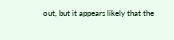out, but it appears likely that the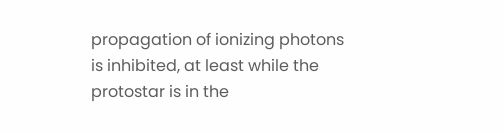propagation of ionizing photons is inhibited, at least while the protostar is in the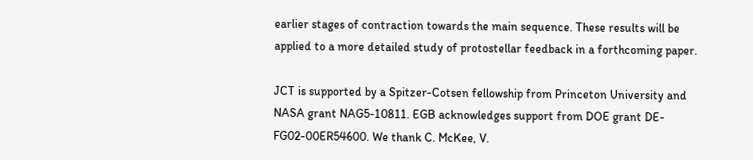earlier stages of contraction towards the main sequence. These results will be applied to a more detailed study of protostellar feedback in a forthcoming paper.

JCT is supported by a Spitzer-Cotsen fellowship from Princeton University and NASA grant NAG5-10811. EGB acknowledges support from DOE grant DE-FG02-00ER54600. We thank C. McKee, V.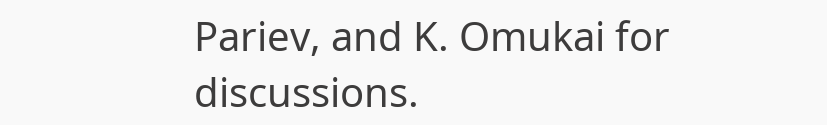Pariev, and K. Omukai for discussions.